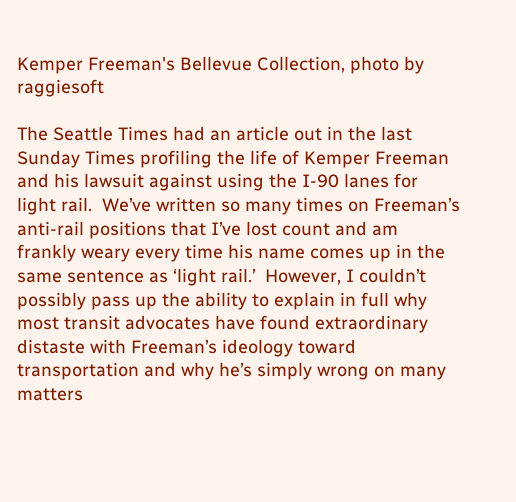Kemper Freeman's Bellevue Collection, photo by raggiesoft

The Seattle Times had an article out in the last Sunday Times profiling the life of Kemper Freeman and his lawsuit against using the I-90 lanes for light rail.  We’ve written so many times on Freeman’s anti-rail positions that I’ve lost count and am frankly weary every time his name comes up in the same sentence as ‘light rail.’  However, I couldn’t possibly pass up the ability to explain in full why most transit advocates have found extraordinary distaste with Freeman’s ideology toward transportation and why he’s simply wrong on many matters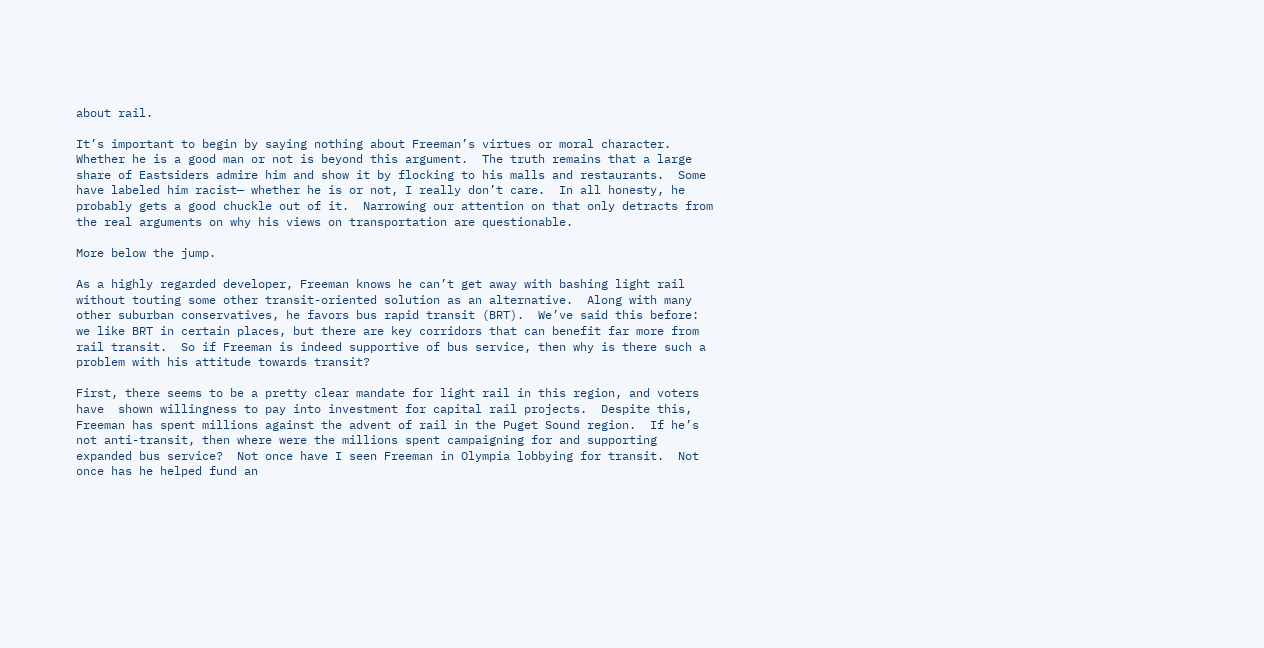about rail.

It’s important to begin by saying nothing about Freeman’s virtues or moral character.  Whether he is a good man or not is beyond this argument.  The truth remains that a large share of Eastsiders admire him and show it by flocking to his malls and restaurants.  Some have labeled him racist— whether he is or not, I really don’t care.  In all honesty, he probably gets a good chuckle out of it.  Narrowing our attention on that only detracts from the real arguments on why his views on transportation are questionable.

More below the jump.

As a highly regarded developer, Freeman knows he can’t get away with bashing light rail without touting some other transit-oriented solution as an alternative.  Along with many other suburban conservatives, he favors bus rapid transit (BRT).  We’ve said this before: we like BRT in certain places, but there are key corridors that can benefit far more from rail transit.  So if Freeman is indeed supportive of bus service, then why is there such a problem with his attitude towards transit?

First, there seems to be a pretty clear mandate for light rail in this region, and voters have  shown willingness to pay into investment for capital rail projects.  Despite this, Freeman has spent millions against the advent of rail in the Puget Sound region.  If he’s not anti-transit, then where were the millions spent campaigning for and supporting expanded bus service?  Not once have I seen Freeman in Olympia lobbying for transit.  Not once has he helped fund an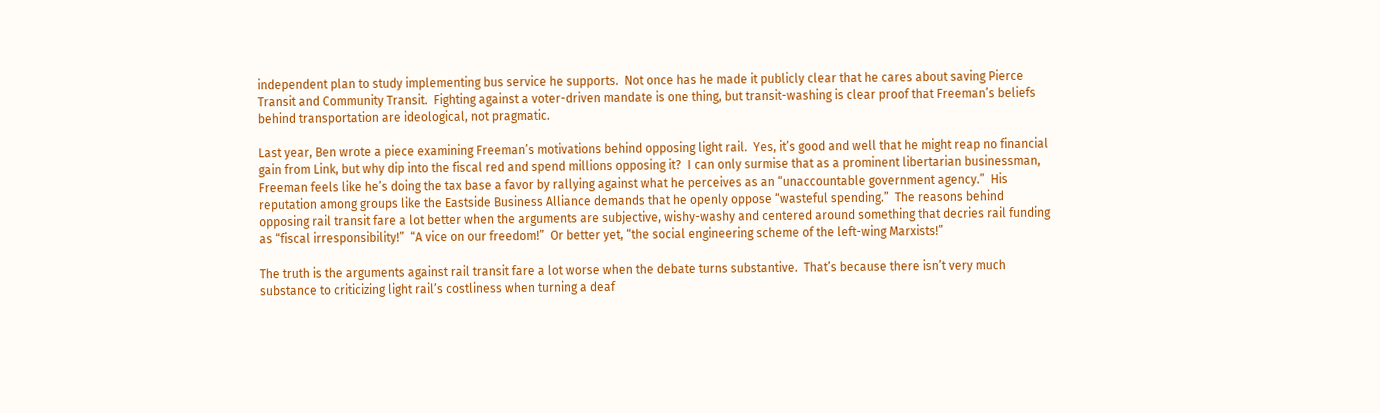independent plan to study implementing bus service he supports.  Not once has he made it publicly clear that he cares about saving Pierce Transit and Community Transit.  Fighting against a voter-driven mandate is one thing, but transit-washing is clear proof that Freeman’s beliefs behind transportation are ideological, not pragmatic.

Last year, Ben wrote a piece examining Freeman’s motivations behind opposing light rail.  Yes, it’s good and well that he might reap no financial gain from Link, but why dip into the fiscal red and spend millions opposing it?  I can only surmise that as a prominent libertarian businessman, Freeman feels like he’s doing the tax base a favor by rallying against what he perceives as an “unaccountable government agency.”  His reputation among groups like the Eastside Business Alliance demands that he openly oppose “wasteful spending.”  The reasons behind opposing rail transit fare a lot better when the arguments are subjective, wishy-washy and centered around something that decries rail funding as “fiscal irresponsibility!”  “A vice on our freedom!”  Or better yet, “the social engineering scheme of the left-wing Marxists!”

The truth is the arguments against rail transit fare a lot worse when the debate turns substantive.  That’s because there isn’t very much substance to criticizing light rail’s costliness when turning a deaf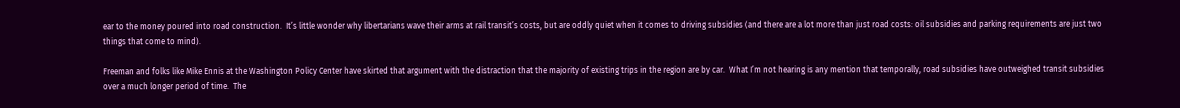ear to the money poured into road construction.  It’s little wonder why libertarians wave their arms at rail transit’s costs, but are oddly quiet when it comes to driving subsidies (and there are a lot more than just road costs: oil subsidies and parking requirements are just two things that come to mind).

Freeman and folks like Mike Ennis at the Washington Policy Center have skirted that argument with the distraction that the majority of existing trips in the region are by car.  What I’m not hearing is any mention that temporally, road subsidies have outweighed transit subsidies over a much longer period of time.  The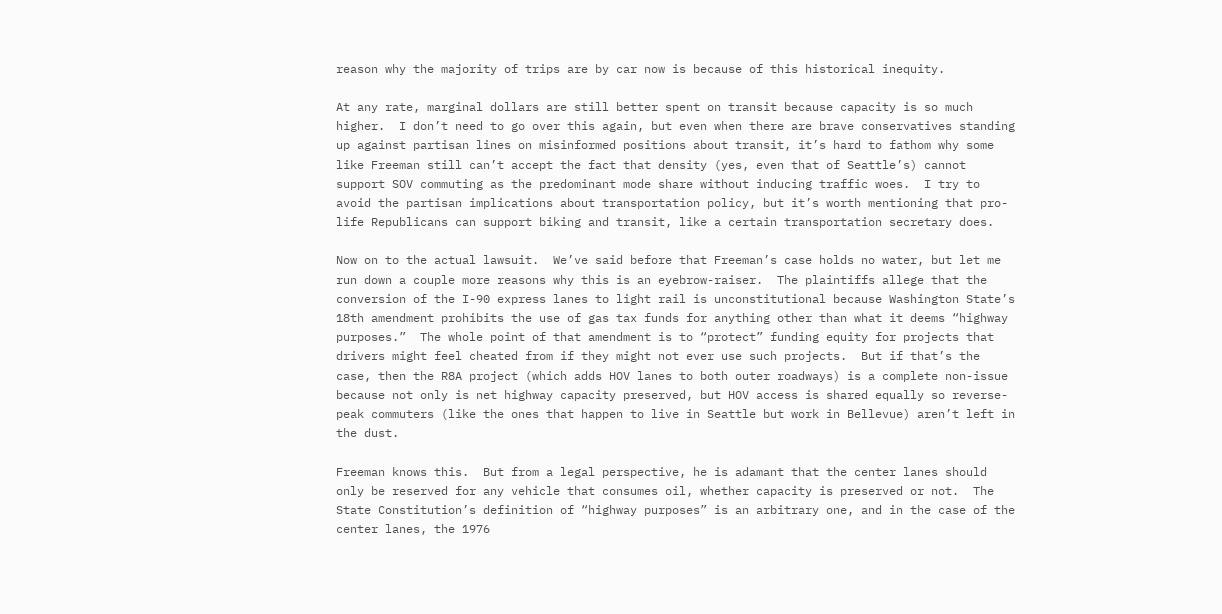reason why the majority of trips are by car now is because of this historical inequity.

At any rate, marginal dollars are still better spent on transit because capacity is so much higher.  I don’t need to go over this again, but even when there are brave conservatives standing up against partisan lines on misinformed positions about transit, it’s hard to fathom why some like Freeman still can’t accept the fact that density (yes, even that of Seattle’s) cannot support SOV commuting as the predominant mode share without inducing traffic woes.  I try to avoid the partisan implications about transportation policy, but it’s worth mentioning that pro-life Republicans can support biking and transit, like a certain transportation secretary does.

Now on to the actual lawsuit.  We’ve said before that Freeman’s case holds no water, but let me run down a couple more reasons why this is an eyebrow-raiser.  The plaintiffs allege that the conversion of the I-90 express lanes to light rail is unconstitutional because Washington State’s 18th amendment prohibits the use of gas tax funds for anything other than what it deems “highway purposes.”  The whole point of that amendment is to “protect” funding equity for projects that drivers might feel cheated from if they might not ever use such projects.  But if that’s the case, then the R8A project (which adds HOV lanes to both outer roadways) is a complete non-issue because not only is net highway capacity preserved, but HOV access is shared equally so reverse-peak commuters (like the ones that happen to live in Seattle but work in Bellevue) aren’t left in the dust.

Freeman knows this.  But from a legal perspective, he is adamant that the center lanes should only be reserved for any vehicle that consumes oil, whether capacity is preserved or not.  The State Constitution’s definition of “highway purposes” is an arbitrary one, and in the case of the center lanes, the 1976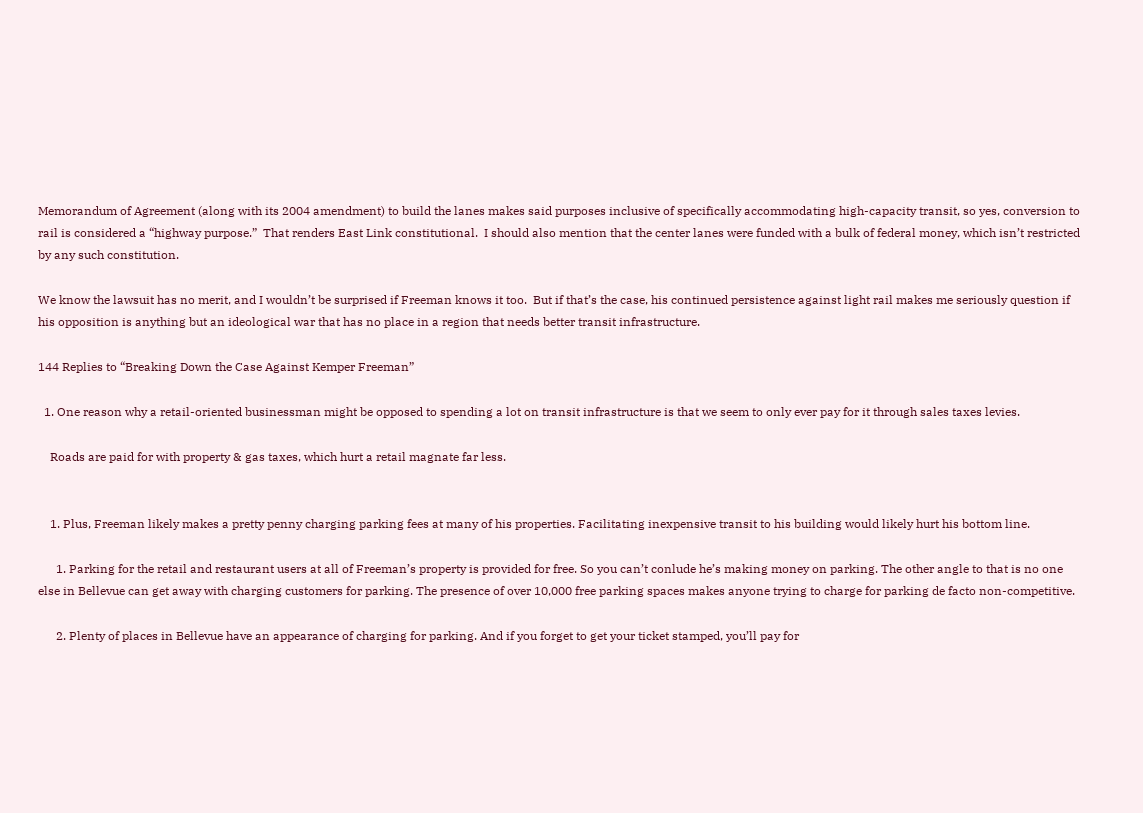Memorandum of Agreement (along with its 2004 amendment) to build the lanes makes said purposes inclusive of specifically accommodating high-capacity transit, so yes, conversion to rail is considered a “highway purpose.”  That renders East Link constitutional.  I should also mention that the center lanes were funded with a bulk of federal money, which isn’t restricted by any such constitution.

We know the lawsuit has no merit, and I wouldn’t be surprised if Freeman knows it too.  But if that’s the case, his continued persistence against light rail makes me seriously question if his opposition is anything but an ideological war that has no place in a region that needs better transit infrastructure.

144 Replies to “Breaking Down the Case Against Kemper Freeman”

  1. One reason why a retail-oriented businessman might be opposed to spending a lot on transit infrastructure is that we seem to only ever pay for it through sales taxes levies.

    Roads are paid for with property & gas taxes, which hurt a retail magnate far less.


    1. Plus, Freeman likely makes a pretty penny charging parking fees at many of his properties. Facilitating inexpensive transit to his building would likely hurt his bottom line.

      1. Parking for the retail and restaurant users at all of Freeman’s property is provided for free. So you can’t conlude he’s making money on parking. The other angle to that is no one else in Bellevue can get away with charging customers for parking. The presence of over 10,000 free parking spaces makes anyone trying to charge for parking de facto non-competitive.

      2. Plenty of places in Bellevue have an appearance of charging for parking. And if you forget to get your ticket stamped, you’ll pay for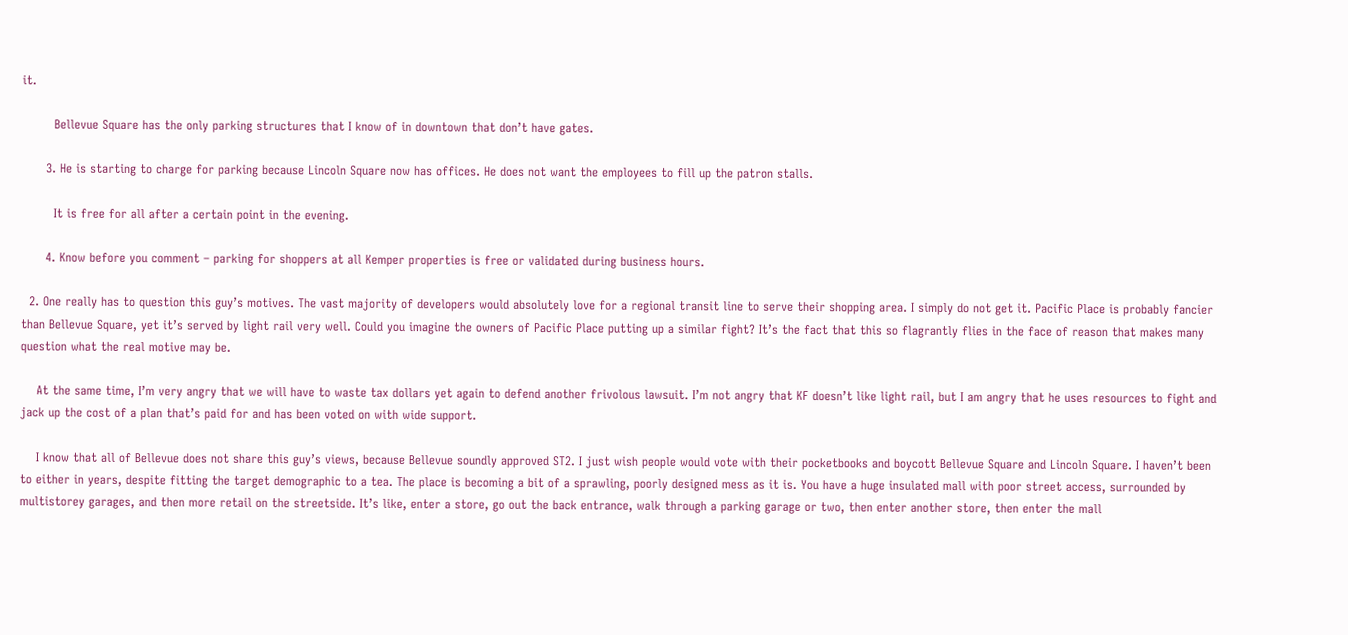it.

        Bellevue Square has the only parking structures that I know of in downtown that don’t have gates.

      3. He is starting to charge for parking because Lincoln Square now has offices. He does not want the employees to fill up the patron stalls.

        It is free for all after a certain point in the evening.

      4. Know before you comment – parking for shoppers at all Kemper properties is free or validated during business hours.

  2. One really has to question this guy’s motives. The vast majority of developers would absolutely love for a regional transit line to serve their shopping area. I simply do not get it. Pacific Place is probably fancier than Bellevue Square, yet it’s served by light rail very well. Could you imagine the owners of Pacific Place putting up a similar fight? It’s the fact that this so flagrantly flies in the face of reason that makes many question what the real motive may be.

    At the same time, I’m very angry that we will have to waste tax dollars yet again to defend another frivolous lawsuit. I’m not angry that KF doesn’t like light rail, but I am angry that he uses resources to fight and jack up the cost of a plan that’s paid for and has been voted on with wide support.

    I know that all of Bellevue does not share this guy’s views, because Bellevue soundly approved ST2. I just wish people would vote with their pocketbooks and boycott Bellevue Square and Lincoln Square. I haven’t been to either in years, despite fitting the target demographic to a tea. The place is becoming a bit of a sprawling, poorly designed mess as it is. You have a huge insulated mall with poor street access, surrounded by multistorey garages, and then more retail on the streetside. It’s like, enter a store, go out the back entrance, walk through a parking garage or two, then enter another store, then enter the mall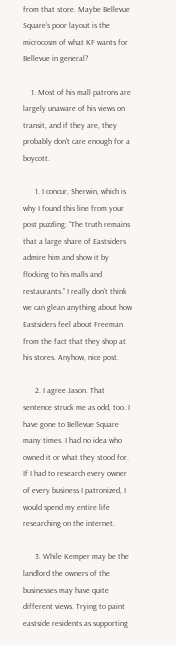from that store. Maybe Bellevue Square’s poor layout is the microcosm of what KF wants for Bellevue in general?

    1. Most of his mall patrons are largely unaware of his views on transit, and if they are, they probably don’t care enough for a boycott.

      1. I concur, Sherwin, which is why I found this line from your post puzzling: “The truth remains that a large share of Eastsiders admire him and show it by flocking to his malls and restaurants.” I really don’t think we can glean anything about how Eastsiders feel about Freeman from the fact that they shop at his stores. Anyhow, nice post.

      2. I agree Jason. That sentence struck me as odd, too. I have gone to Bellevue Square many times. I had no idea who owned it or what they stood for. If I had to research every owner of every business I patronized, I would spend my entire life researching on the internet.

      3. While Kemper may be the landlord the owners of the businesses may have quite different views. Trying to paint eastside residents as supporting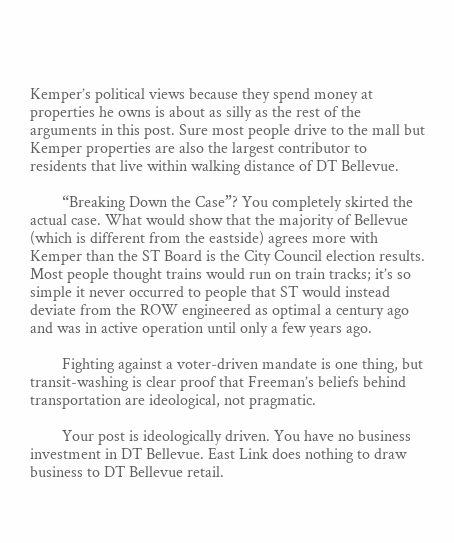Kemper’s political views because they spend money at properties he owns is about as silly as the rest of the arguments in this post. Sure most people drive to the mall but Kemper properties are also the largest contributor to residents that live within walking distance of DT Bellevue.

        “Breaking Down the Case”? You completely skirted the actual case. What would show that the majority of Bellevue (which is different from the eastside) agrees more with Kemper than the ST Board is the City Council election results. Most people thought trains would run on train tracks; it’s so simple it never occurred to people that ST would instead deviate from the ROW engineered as optimal a century ago and was in active operation until only a few years ago.

        Fighting against a voter-driven mandate is one thing, but transit-washing is clear proof that Freeman’s beliefs behind transportation are ideological, not pragmatic.

        Your post is ideologically driven. You have no business investment in DT Bellevue. East Link does nothing to draw business to DT Bellevue retail.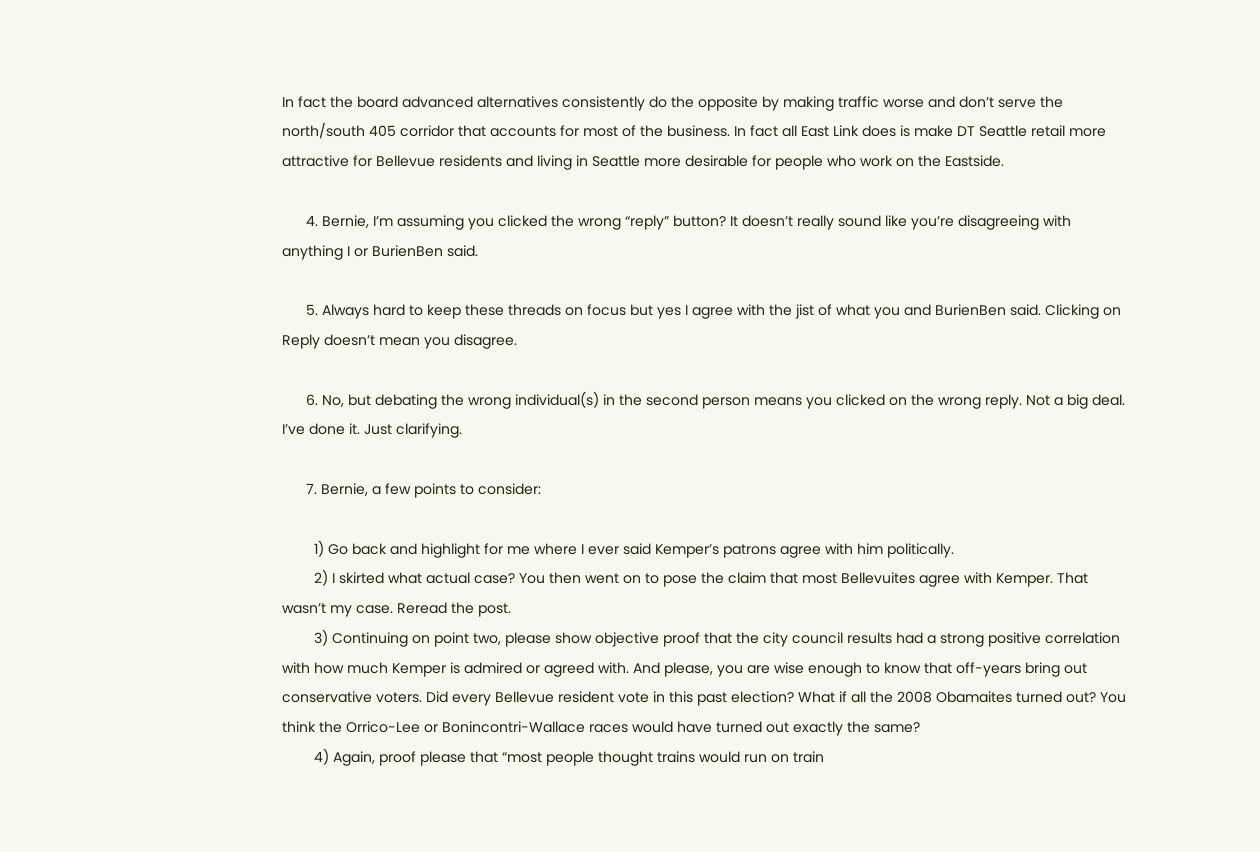In fact the board advanced alternatives consistently do the opposite by making traffic worse and don’t serve the north/south 405 corridor that accounts for most of the business. In fact all East Link does is make DT Seattle retail more attractive for Bellevue residents and living in Seattle more desirable for people who work on the Eastside.

      4. Bernie, I’m assuming you clicked the wrong “reply” button? It doesn’t really sound like you’re disagreeing with anything I or BurienBen said.

      5. Always hard to keep these threads on focus but yes I agree with the jist of what you and BurienBen said. Clicking on Reply doesn’t mean you disagree.

      6. No, but debating the wrong individual(s) in the second person means you clicked on the wrong reply. Not a big deal. I’ve done it. Just clarifying.

      7. Bernie, a few points to consider:

        1) Go back and highlight for me where I ever said Kemper’s patrons agree with him politically.
        2) I skirted what actual case? You then went on to pose the claim that most Bellevuites agree with Kemper. That wasn’t my case. Reread the post.
        3) Continuing on point two, please show objective proof that the city council results had a strong positive correlation with how much Kemper is admired or agreed with. And please, you are wise enough to know that off-years bring out conservative voters. Did every Bellevue resident vote in this past election? What if all the 2008 Obamaites turned out? You think the Orrico-Lee or Bonincontri-Wallace races would have turned out exactly the same?
        4) Again, proof please that “most people thought trains would run on train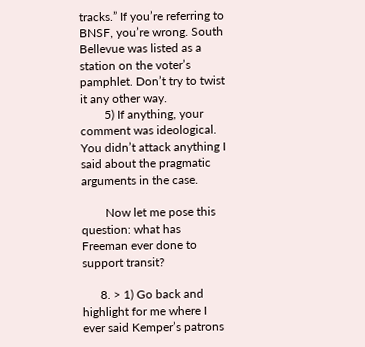tracks.” If you’re referring to BNSF, you’re wrong. South Bellevue was listed as a station on the voter’s pamphlet. Don’t try to twist it any other way.
        5) If anything, your comment was ideological. You didn’t attack anything I said about the pragmatic arguments in the case.

        Now let me pose this question: what has Freeman ever done to support transit?

      8. > 1) Go back and highlight for me where I ever said Kemper’s patrons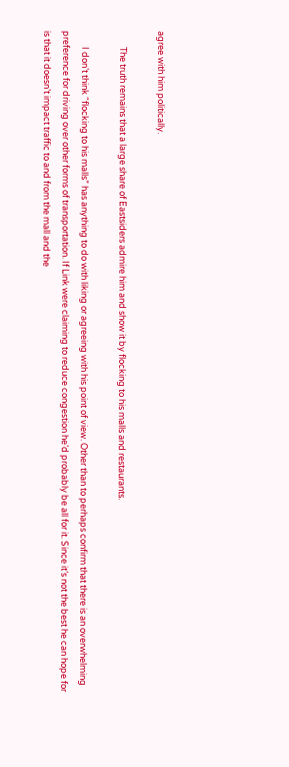agree with him politically.

        The truth remains that a large share of Eastsiders admire him and show it by flocking to his malls and restaurants.

        I don’t think “flocking to his malls” has anything to do with liking or agreeing with his point of view. Other than to perhaps confirm that there is an overwhelming preference for driving over other forms of transportation. If Link were claiming to reduce congestion he’d probably be all for it. Since it’s not the best he can hope for is that it doesn’t impact traffic to and from the mall and the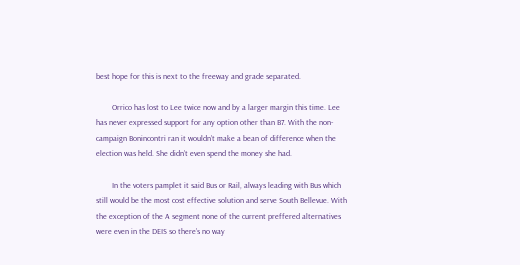best hope for this is next to the freeway and grade separated.

        Orrico has lost to Lee twice now and by a larger margin this time. Lee has never expressed support for any option other than B7. With the non-campaign Bonincontri ran it wouldn’t make a bean of difference when the election was held. She didn’t even spend the money she had.

        In the voters pamplet it said Bus or Rail, always leading with Bus which still would be the most cost effective solution and serve South Bellevue. With the exception of the A segment none of the current preffered alternatives were even in the DEIS so there’s no way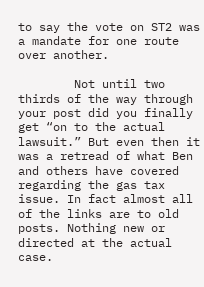to say the vote on ST2 was a mandate for one route over another.

        Not until two thirds of the way through your post did you finally get “on to the actual lawsuit.” But even then it was a retread of what Ben and others have covered regarding the gas tax issue. In fact almost all of the links are to old posts. Nothing new or directed at the actual case.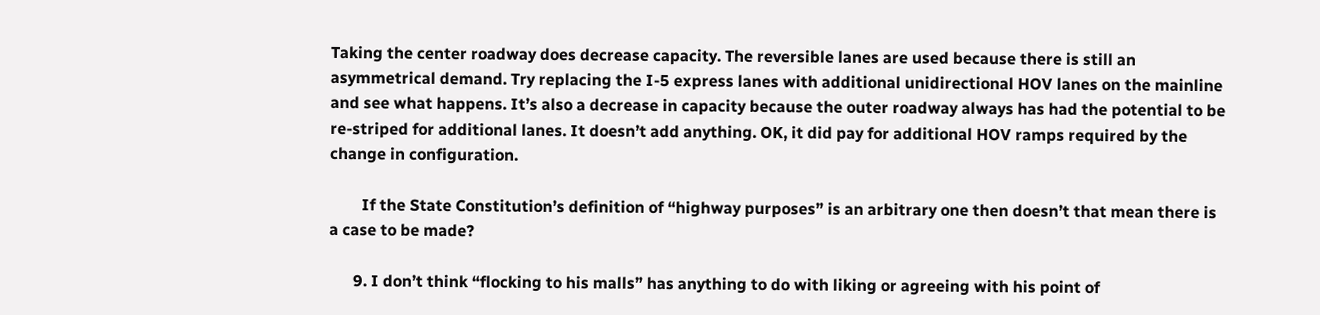Taking the center roadway does decrease capacity. The reversible lanes are used because there is still an asymmetrical demand. Try replacing the I-5 express lanes with additional unidirectional HOV lanes on the mainline and see what happens. It’s also a decrease in capacity because the outer roadway always has had the potential to be re-striped for additional lanes. It doesn’t add anything. OK, it did pay for additional HOV ramps required by the change in configuration.

        If the State Constitution’s definition of “highway purposes” is an arbitrary one then doesn’t that mean there is a case to be made?

      9. I don’t think “flocking to his malls” has anything to do with liking or agreeing with his point of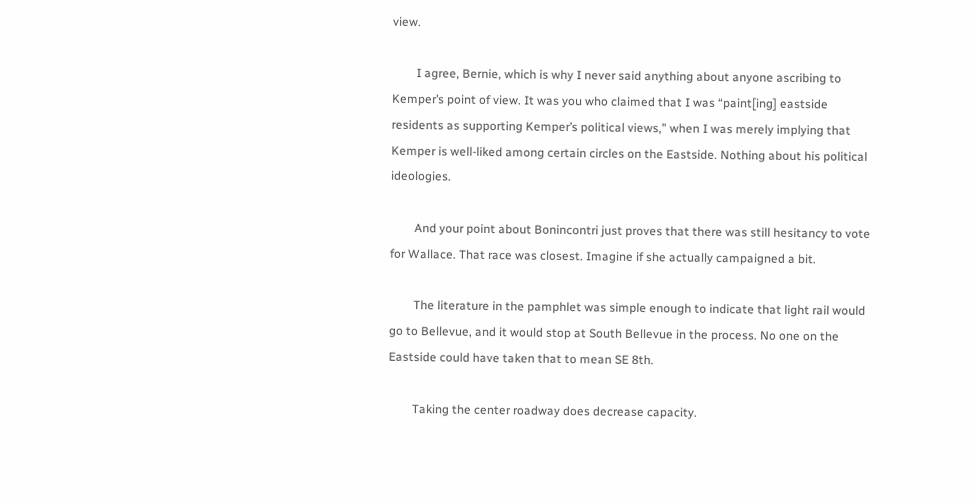view.

        I agree, Bernie, which is why I never said anything about anyone ascribing to Kemper’s point of view. It was you who claimed that I was “paint[ing] eastside residents as supporting Kemper’s political views,” when I was merely implying that Kemper is well-liked among certain circles on the Eastside. Nothing about his political ideologies.

        And your point about Bonincontri just proves that there was still hesitancy to vote for Wallace. That race was closest. Imagine if she actually campaigned a bit.

        The literature in the pamphlet was simple enough to indicate that light rail would go to Bellevue, and it would stop at South Bellevue in the process. No one on the Eastside could have taken that to mean SE 8th.

        Taking the center roadway does decrease capacity.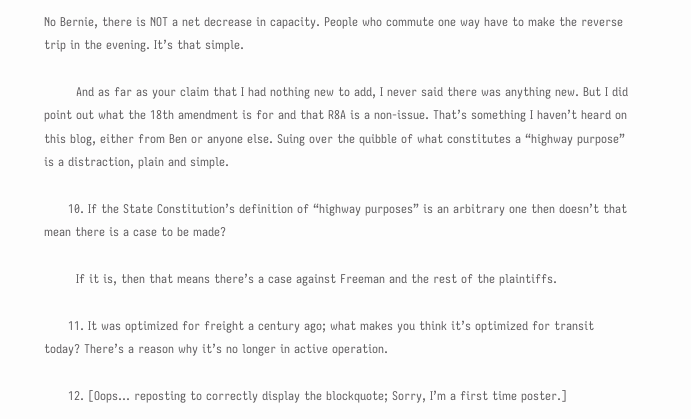No Bernie, there is NOT a net decrease in capacity. People who commute one way have to make the reverse trip in the evening. It’s that simple.

        And as far as your claim that I had nothing new to add, I never said there was anything new. But I did point out what the 18th amendment is for and that R8A is a non-issue. That’s something I haven’t heard on this blog, either from Ben or anyone else. Suing over the quibble of what constitutes a “highway purpose” is a distraction, plain and simple.

      10. If the State Constitution’s definition of “highway purposes” is an arbitrary one then doesn’t that mean there is a case to be made?

        If it is, then that means there’s a case against Freeman and the rest of the plaintiffs.

      11. It was optimized for freight a century ago; what makes you think it’s optimized for transit today? There’s a reason why it’s no longer in active operation.

      12. [Oops… reposting to correctly display the blockquote; Sorry, I’m a first time poster.]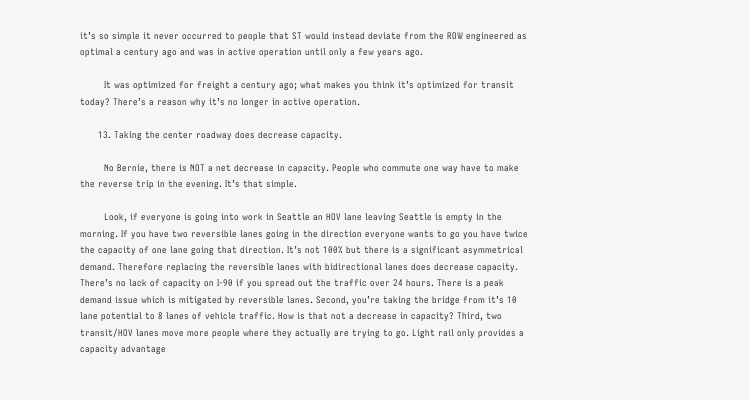it’s so simple it never occurred to people that ST would instead deviate from the ROW engineered as optimal a century ago and was in active operation until only a few years ago.

        It was optimized for freight a century ago; what makes you think it’s optimized for transit today? There’s a reason why it’s no longer in active operation.

      13. Taking the center roadway does decrease capacity.

        No Bernie, there is NOT a net decrease in capacity. People who commute one way have to make the reverse trip in the evening. It’s that simple.

        Look, if everyone is going into work in Seattle an HOV lane leaving Seattle is empty in the morning. If you have two reversible lanes going in the direction everyone wants to go you have twice the capacity of one lane going that direction. It’s not 100% but there is a significant asymmetrical demand. Therefore replacing the reversible lanes with bidirectional lanes does decrease capacity. There’s no lack of capacity on I-90 if you spread out the traffic over 24 hours. There is a peak demand issue which is mitigated by reversible lanes. Second, you’re taking the bridge from it’s 10 lane potential to 8 lanes of vehicle traffic. How is that not a decrease in capacity? Third, two transit/HOV lanes move more people where they actually are trying to go. Light rail only provides a capacity advantage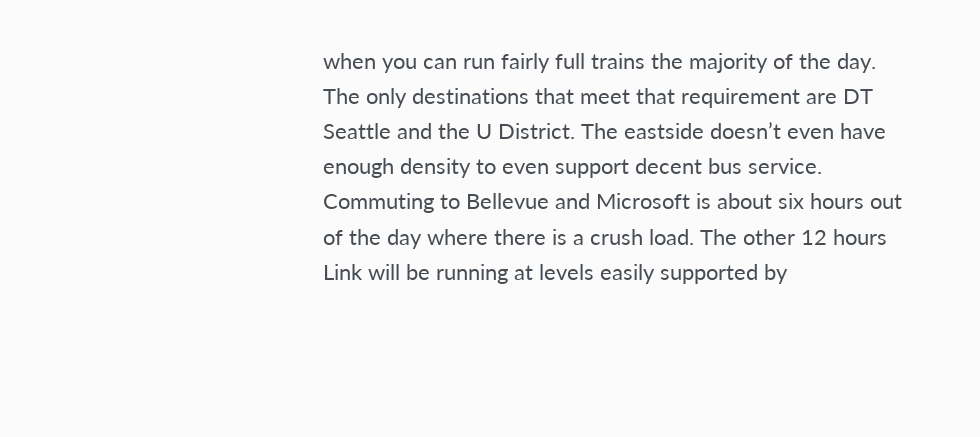when you can run fairly full trains the majority of the day. The only destinations that meet that requirement are DT Seattle and the U District. The eastside doesn’t even have enough density to even support decent bus service. Commuting to Bellevue and Microsoft is about six hours out of the day where there is a crush load. The other 12 hours Link will be running at levels easily supported by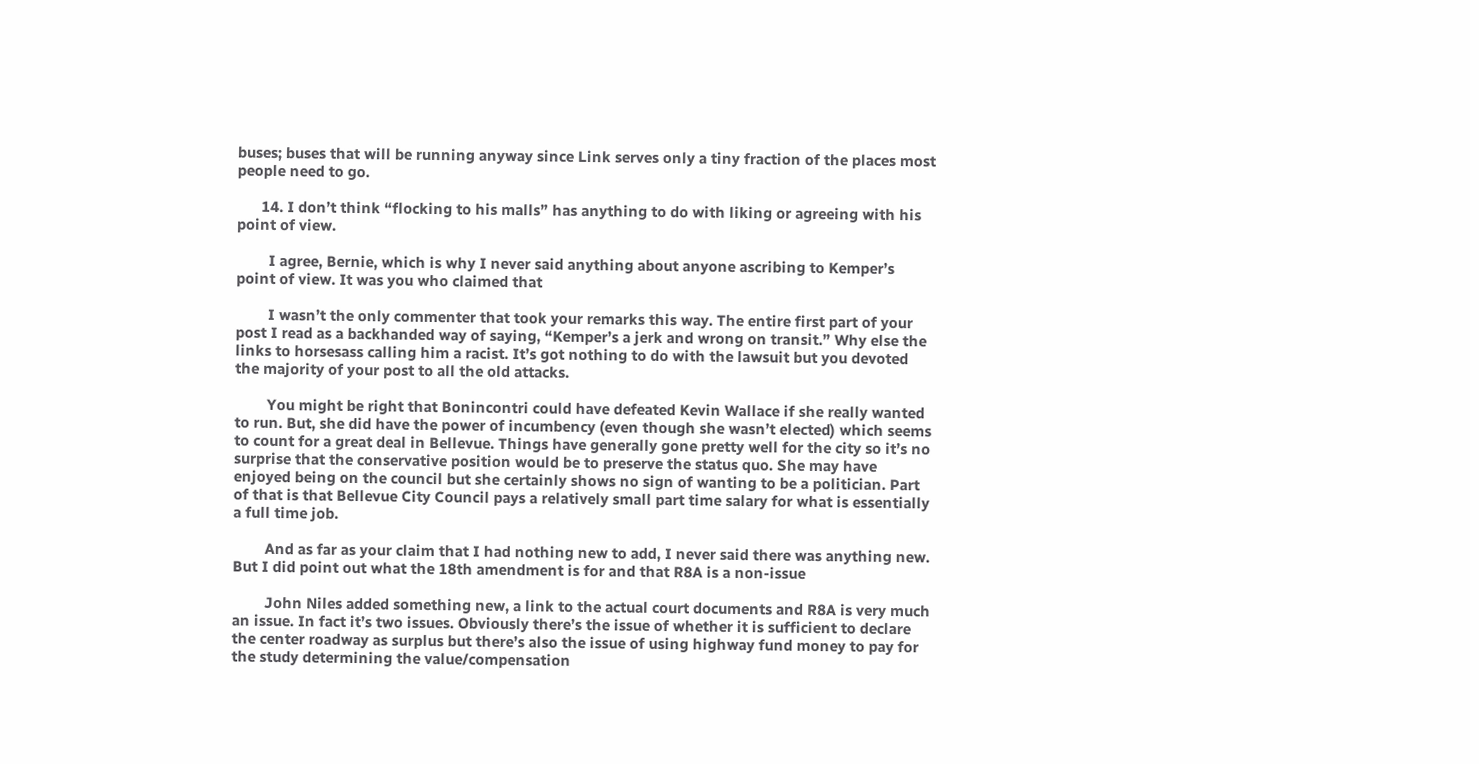buses; buses that will be running anyway since Link serves only a tiny fraction of the places most people need to go.

      14. I don’t think “flocking to his malls” has anything to do with liking or agreeing with his point of view.

        I agree, Bernie, which is why I never said anything about anyone ascribing to Kemper’s point of view. It was you who claimed that

        I wasn’t the only commenter that took your remarks this way. The entire first part of your post I read as a backhanded way of saying, “Kemper’s a jerk and wrong on transit.” Why else the links to horsesass calling him a racist. It’s got nothing to do with the lawsuit but you devoted the majority of your post to all the old attacks.

        You might be right that Bonincontri could have defeated Kevin Wallace if she really wanted to run. But, she did have the power of incumbency (even though she wasn’t elected) which seems to count for a great deal in Bellevue. Things have generally gone pretty well for the city so it’s no surprise that the conservative position would be to preserve the status quo. She may have enjoyed being on the council but she certainly shows no sign of wanting to be a politician. Part of that is that Bellevue City Council pays a relatively small part time salary for what is essentially a full time job.

        And as far as your claim that I had nothing new to add, I never said there was anything new. But I did point out what the 18th amendment is for and that R8A is a non-issue

        John Niles added something new, a link to the actual court documents and R8A is very much an issue. In fact it’s two issues. Obviously there’s the issue of whether it is sufficient to declare the center roadway as surplus but there’s also the issue of using highway fund money to pay for the study determining the value/compensation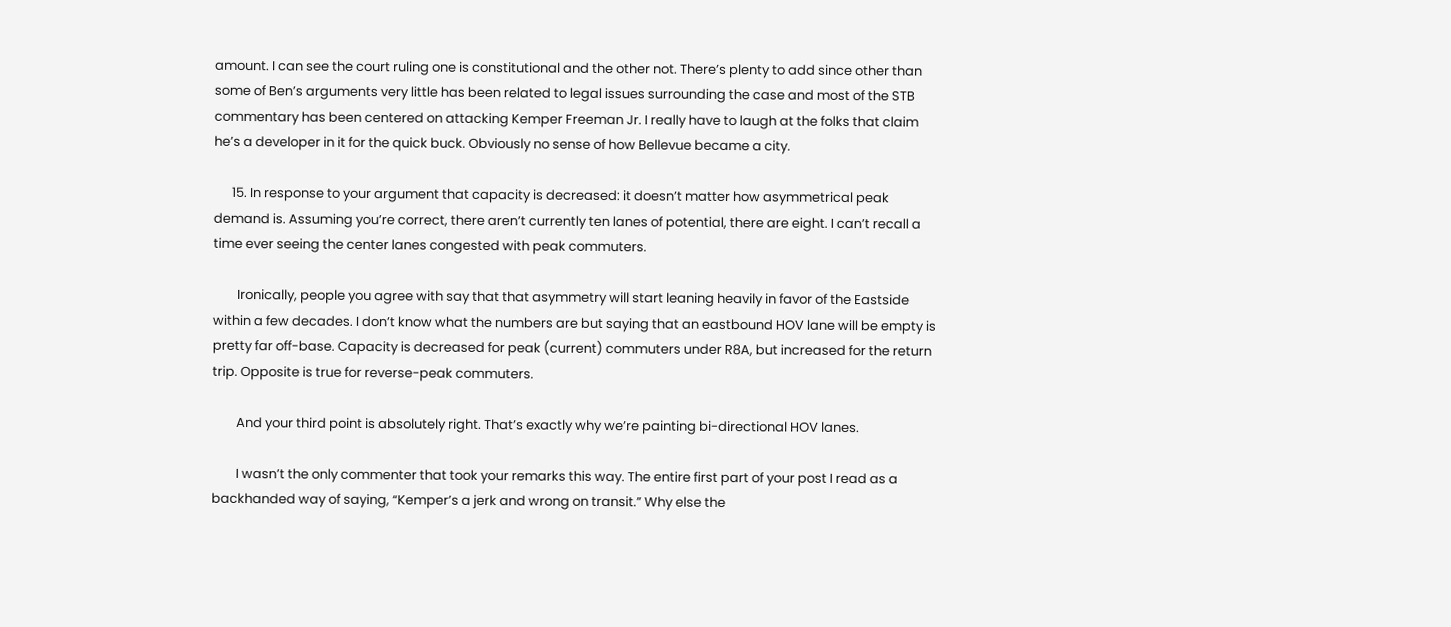amount. I can see the court ruling one is constitutional and the other not. There’s plenty to add since other than some of Ben’s arguments very little has been related to legal issues surrounding the case and most of the STB commentary has been centered on attacking Kemper Freeman Jr. I really have to laugh at the folks that claim he’s a developer in it for the quick buck. Obviously no sense of how Bellevue became a city.

      15. In response to your argument that capacity is decreased: it doesn’t matter how asymmetrical peak demand is. Assuming you’re correct, there aren’t currently ten lanes of potential, there are eight. I can’t recall a time ever seeing the center lanes congested with peak commuters.

        Ironically, people you agree with say that that asymmetry will start leaning heavily in favor of the Eastside within a few decades. I don’t know what the numbers are but saying that an eastbound HOV lane will be empty is pretty far off-base. Capacity is decreased for peak (current) commuters under R8A, but increased for the return trip. Opposite is true for reverse-peak commuters.

        And your third point is absolutely right. That’s exactly why we’re painting bi-directional HOV lanes.

        I wasn’t the only commenter that took your remarks this way. The entire first part of your post I read as a backhanded way of saying, “Kemper’s a jerk and wrong on transit.” Why else the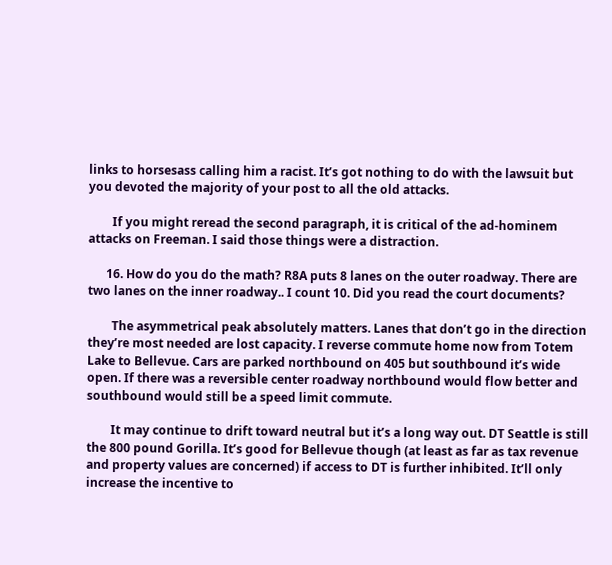links to horsesass calling him a racist. It’s got nothing to do with the lawsuit but you devoted the majority of your post to all the old attacks.

        If you might reread the second paragraph, it is critical of the ad-hominem attacks on Freeman. I said those things were a distraction.

      16. How do you do the math? R8A puts 8 lanes on the outer roadway. There are two lanes on the inner roadway.. I count 10. Did you read the court documents?

        The asymmetrical peak absolutely matters. Lanes that don’t go in the direction they’re most needed are lost capacity. I reverse commute home now from Totem Lake to Bellevue. Cars are parked northbound on 405 but southbound it’s wide open. If there was a reversible center roadway northbound would flow better and southbound would still be a speed limit commute.

        It may continue to drift toward neutral but it’s a long way out. DT Seattle is still the 800 pound Gorilla. It’s good for Bellevue though (at least as far as tax revenue and property values are concerned) if access to DT is further inhibited. It’ll only increase the incentive to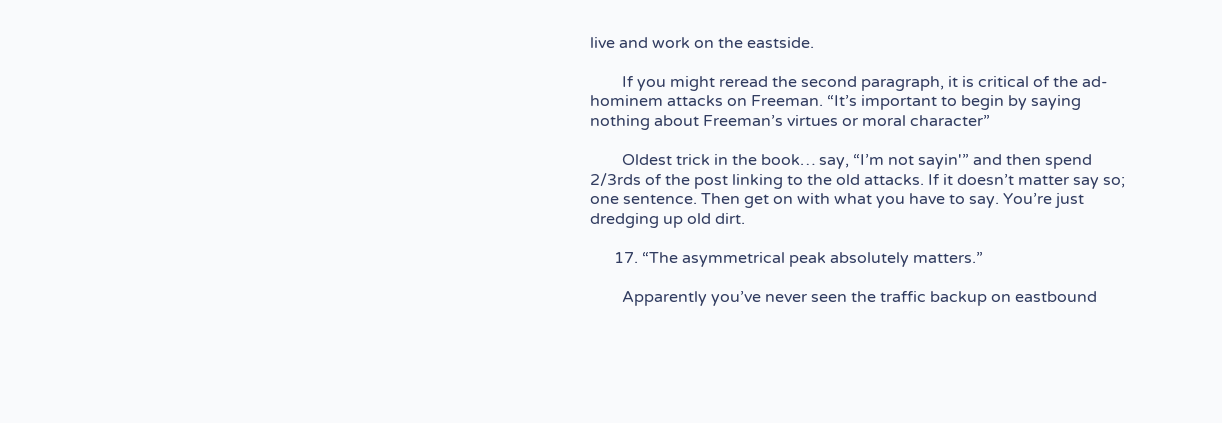live and work on the eastside.

        If you might reread the second paragraph, it is critical of the ad-hominem attacks on Freeman. “It’s important to begin by saying nothing about Freeman’s virtues or moral character”

        Oldest trick in the book… say, “I’m not sayin'” and then spend 2/3rds of the post linking to the old attacks. If it doesn’t matter say so; one sentence. Then get on with what you have to say. You’re just dredging up old dirt.

      17. “The asymmetrical peak absolutely matters.”

        Apparently you’ve never seen the traffic backup on eastbound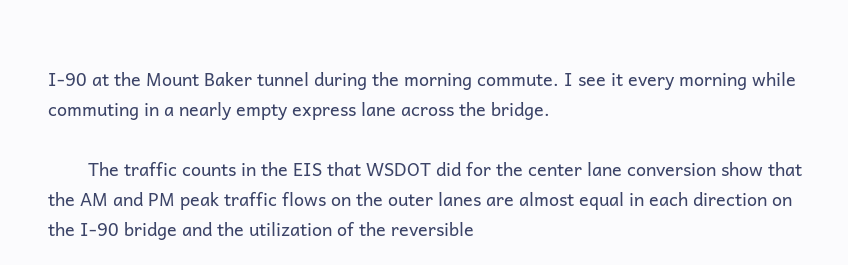I-90 at the Mount Baker tunnel during the morning commute. I see it every morning while commuting in a nearly empty express lane across the bridge.

        The traffic counts in the EIS that WSDOT did for the center lane conversion show that the AM and PM peak traffic flows on the outer lanes are almost equal in each direction on the I-90 bridge and the utilization of the reversible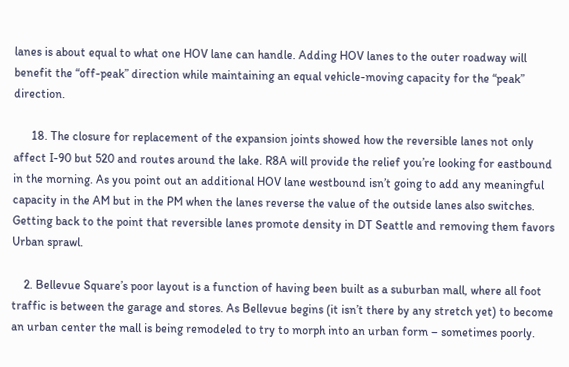lanes is about equal to what one HOV lane can handle. Adding HOV lanes to the outer roadway will benefit the “off-peak” direction while maintaining an equal vehicle-moving capacity for the “peak” direction.

      18. The closure for replacement of the expansion joints showed how the reversible lanes not only affect I-90 but 520 and routes around the lake. R8A will provide the relief you’re looking for eastbound in the morning. As you point out an additional HOV lane westbound isn’t going to add any meaningful capacity in the AM but in the PM when the lanes reverse the value of the outside lanes also switches. Getting back to the point that reversible lanes promote density in DT Seattle and removing them favors Urban sprawl.

    2. Bellevue Square’s poor layout is a function of having been built as a suburban mall, where all foot traffic is between the garage and stores. As Bellevue begins (it isn’t there by any stretch yet) to become an urban center the mall is being remodeled to try to morph into an urban form – sometimes poorly.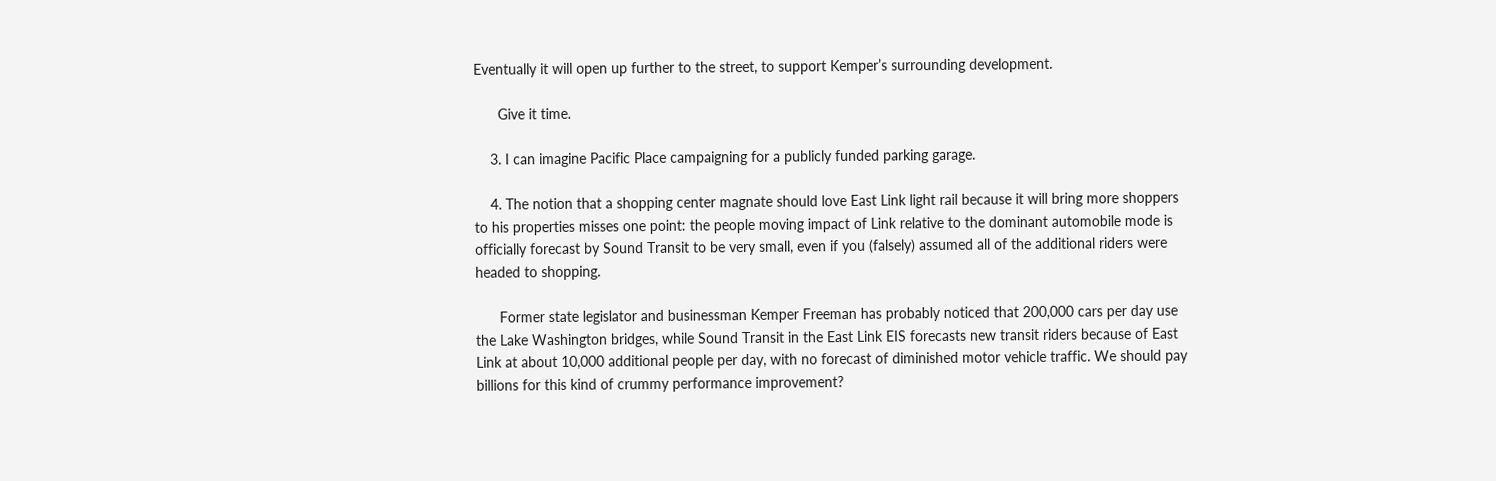Eventually it will open up further to the street, to support Kemper’s surrounding development.

      Give it time.

    3. I can imagine Pacific Place campaigning for a publicly funded parking garage.

    4. The notion that a shopping center magnate should love East Link light rail because it will bring more shoppers to his properties misses one point: the people moving impact of Link relative to the dominant automobile mode is officially forecast by Sound Transit to be very small, even if you (falsely) assumed all of the additional riders were headed to shopping.

      Former state legislator and businessman Kemper Freeman has probably noticed that 200,000 cars per day use the Lake Washington bridges, while Sound Transit in the East Link EIS forecasts new transit riders because of East Link at about 10,000 additional people per day, with no forecast of diminished motor vehicle traffic. We should pay billions for this kind of crummy performance improvement?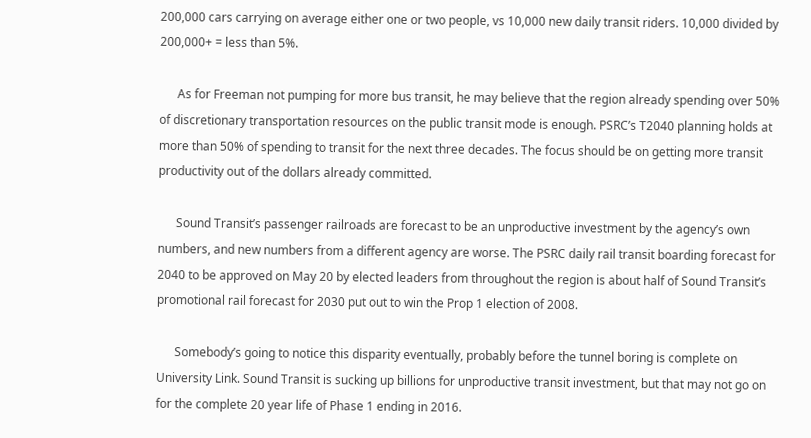200,000 cars carrying on average either one or two people, vs 10,000 new daily transit riders. 10,000 divided by 200,000+ = less than 5%.

      As for Freeman not pumping for more bus transit, he may believe that the region already spending over 50% of discretionary transportation resources on the public transit mode is enough. PSRC’s T2040 planning holds at more than 50% of spending to transit for the next three decades. The focus should be on getting more transit productivity out of the dollars already committed.

      Sound Transit’s passenger railroads are forecast to be an unproductive investment by the agency’s own numbers, and new numbers from a different agency are worse. The PSRC daily rail transit boarding forecast for 2040 to be approved on May 20 by elected leaders from throughout the region is about half of Sound Transit’s promotional rail forecast for 2030 put out to win the Prop 1 election of 2008.

      Somebody’s going to notice this disparity eventually, probably before the tunnel boring is complete on University Link. Sound Transit is sucking up billions for unproductive transit investment, but that may not go on for the complete 20 year life of Phase 1 ending in 2016.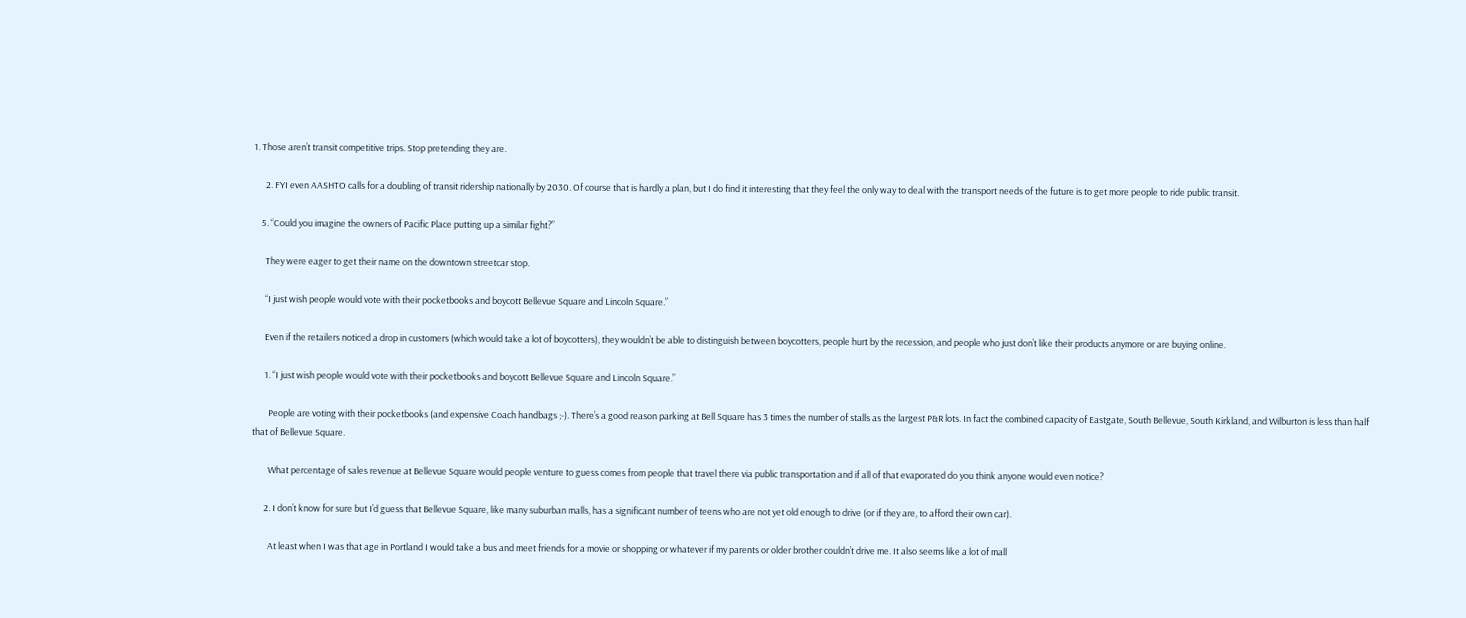1. Those aren’t transit competitive trips. Stop pretending they are.

      2. FYI even AASHTO calls for a doubling of transit ridership nationally by 2030. Of course that is hardly a plan, but I do find it interesting that they feel the only way to deal with the transport needs of the future is to get more people to ride public transit.

    5. “Could you imagine the owners of Pacific Place putting up a similar fight?”

      They were eager to get their name on the downtown streetcar stop.

      “I just wish people would vote with their pocketbooks and boycott Bellevue Square and Lincoln Square.”

      Even if the retailers noticed a drop in customers (which would take a lot of boycotters), they wouldn’t be able to distinguish between boycotters, people hurt by the recession, and people who just don’t like their products anymore or are buying online.

      1. “I just wish people would vote with their pocketbooks and boycott Bellevue Square and Lincoln Square.”

        People are voting with their pocketbooks (and expensive Coach handbags ;-). There’s a good reason parking at Bell Square has 3 times the number of stalls as the largest P&R lots. In fact the combined capacity of Eastgate, South Bellevue, South Kirkland, and Wilburton is less than half that of Bellevue Square.

        What percentage of sales revenue at Bellevue Square would people venture to guess comes from people that travel there via public transportation and if all of that evaporated do you think anyone would even notice?

      2. I don’t know for sure but I’d guess that Bellevue Square, like many suburban malls, has a significant number of teens who are not yet old enough to drive (or if they are, to afford their own car).

        At least when I was that age in Portland I would take a bus and meet friends for a movie or shopping or whatever if my parents or older brother couldn’t drive me. It also seems like a lot of mall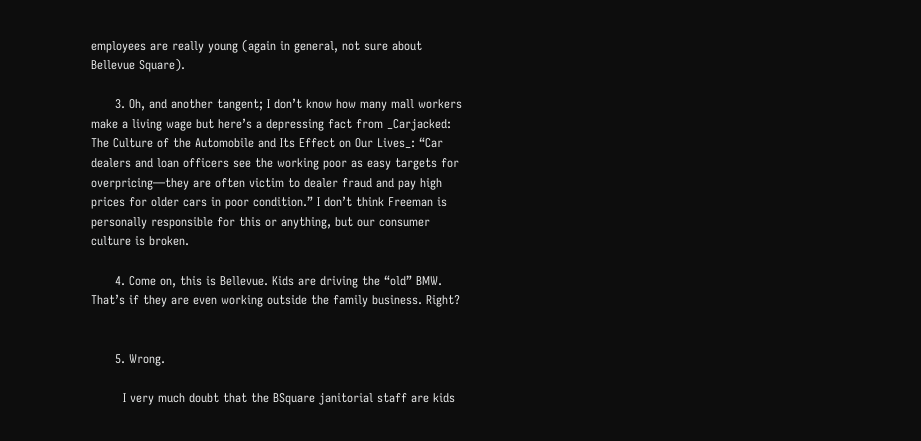employees are really young (again in general, not sure about Bellevue Square).

      3. Oh, and another tangent; I don’t know how many mall workers make a living wage but here’s a depressing fact from _Carjacked: The Culture of the Automobile and Its Effect on Our Lives_: “Car dealers and loan officers see the working poor as easy targets for overpricing—they are often victim to dealer fraud and pay high prices for older cars in poor condition.” I don’t think Freeman is personally responsible for this or anything, but our consumer culture is broken.

      4. Come on, this is Bellevue. Kids are driving the “old” BMW. That’s if they are even working outside the family business. Right?


      5. Wrong.

        I very much doubt that the BSquare janitorial staff are kids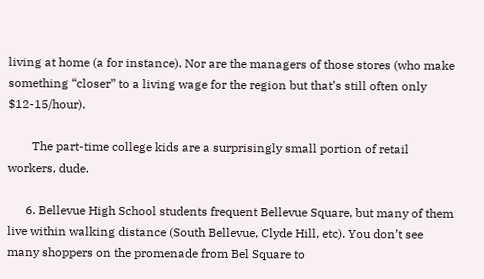living at home (a for instance). Nor are the managers of those stores (who make something “closer” to a living wage for the region but that’s still often only $12-15/hour).

        The part-time college kids are a surprisingly small portion of retail workers, dude.

      6. Bellevue High School students frequent Bellevue Square, but many of them live within walking distance (South Bellevue, Clyde Hill, etc). You don’t see many shoppers on the promenade from Bel Square to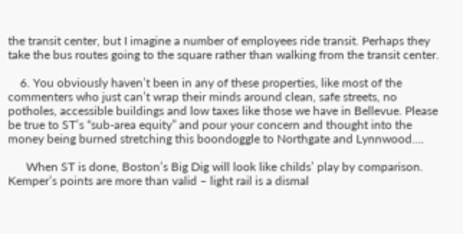the transit center, but I imagine a number of employees ride transit. Perhaps they take the bus routes going to the square rather than walking from the transit center.

    6. You obviously haven’t been in any of these properties, like most of the commenters who just can’t wrap their minds around clean, safe streets, no potholes, accessible buildings and low taxes like those we have in Bellevue. Please be true to ST’s “sub-area equity” and pour your concern and thought into the money being burned stretching this boondoggle to Northgate and Lynnwood….

      When ST is done, Boston’s Big Dig will look like childs’ play by comparison. Kemper’s points are more than valid – light rail is a dismal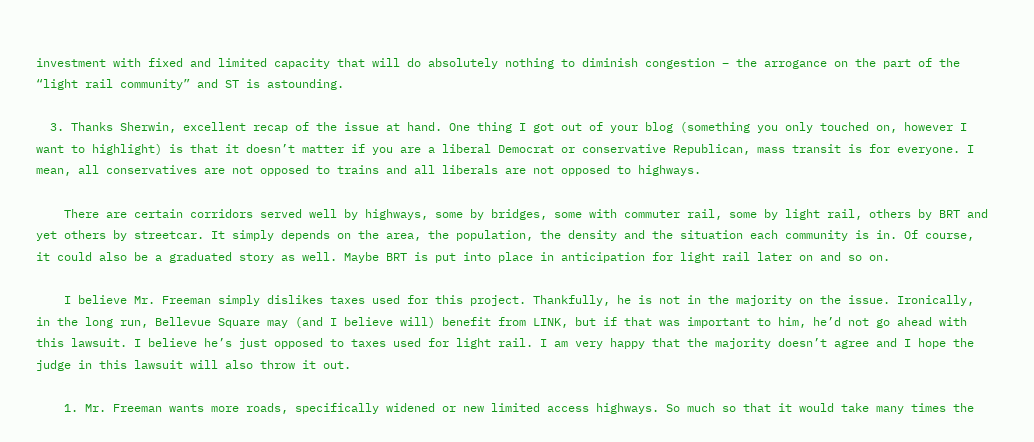investment with fixed and limited capacity that will do absolutely nothing to diminish congestion – the arrogance on the part of the “light rail community” and ST is astounding.

  3. Thanks Sherwin, excellent recap of the issue at hand. One thing I got out of your blog (something you only touched on, however I want to highlight) is that it doesn’t matter if you are a liberal Democrat or conservative Republican, mass transit is for everyone. I mean, all conservatives are not opposed to trains and all liberals are not opposed to highways.

    There are certain corridors served well by highways, some by bridges, some with commuter rail, some by light rail, others by BRT and yet others by streetcar. It simply depends on the area, the population, the density and the situation each community is in. Of course, it could also be a graduated story as well. Maybe BRT is put into place in anticipation for light rail later on and so on.

    I believe Mr. Freeman simply dislikes taxes used for this project. Thankfully, he is not in the majority on the issue. Ironically, in the long run, Bellevue Square may (and I believe will) benefit from LINK, but if that was important to him, he’d not go ahead with this lawsuit. I believe he’s just opposed to taxes used for light rail. I am very happy that the majority doesn’t agree and I hope the judge in this lawsuit will also throw it out.

    1. Mr. Freeman wants more roads, specifically widened or new limited access highways. So much so that it would take many times the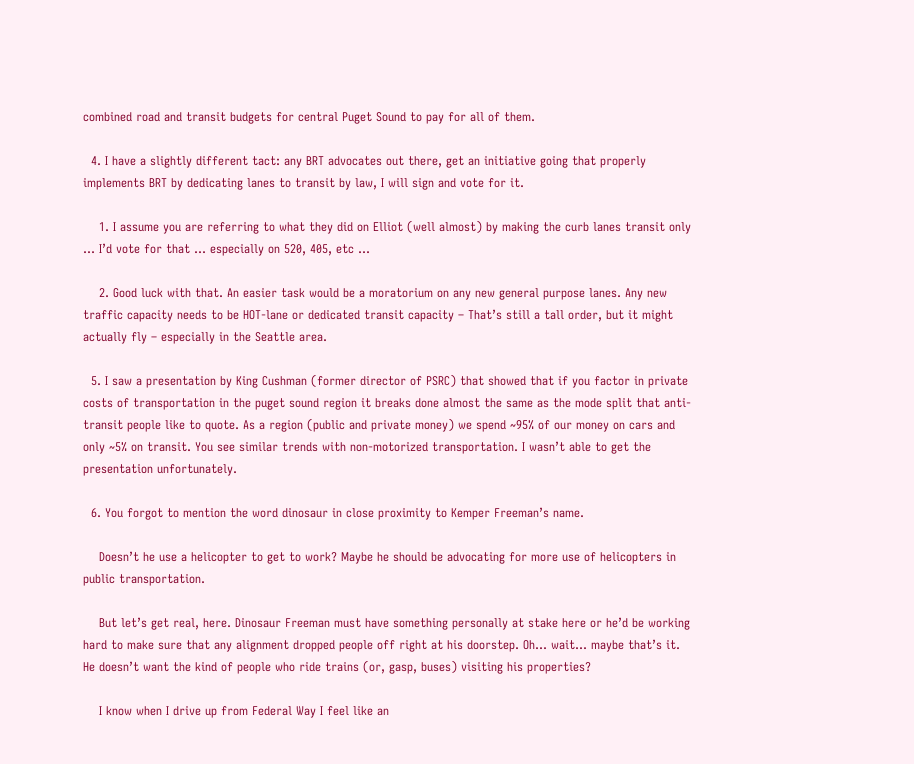combined road and transit budgets for central Puget Sound to pay for all of them.

  4. I have a slightly different tact: any BRT advocates out there, get an initiative going that properly implements BRT by dedicating lanes to transit by law, I will sign and vote for it.

    1. I assume you are referring to what they did on Elliot (well almost) by making the curb lanes transit only … I’d vote for that … especially on 520, 405, etc …

    2. Good luck with that. An easier task would be a moratorium on any new general purpose lanes. Any new traffic capacity needs to be HOT-lane or dedicated transit capacity – That’s still a tall order, but it might actually fly – especially in the Seattle area.

  5. I saw a presentation by King Cushman (former director of PSRC) that showed that if you factor in private costs of transportation in the puget sound region it breaks done almost the same as the mode split that anti-transit people like to quote. As a region (public and private money) we spend ~95% of our money on cars and only ~5% on transit. You see similar trends with non-motorized transportation. I wasn’t able to get the presentation unfortunately.

  6. You forgot to mention the word dinosaur in close proximity to Kemper Freeman’s name.

    Doesn’t he use a helicopter to get to work? Maybe he should be advocating for more use of helicopters in public transportation.

    But let’s get real, here. Dinosaur Freeman must have something personally at stake here or he’d be working hard to make sure that any alignment dropped people off right at his doorstep. Oh… wait… maybe that’s it. He doesn’t want the kind of people who ride trains (or, gasp, buses) visiting his properties?

    I know when I drive up from Federal Way I feel like an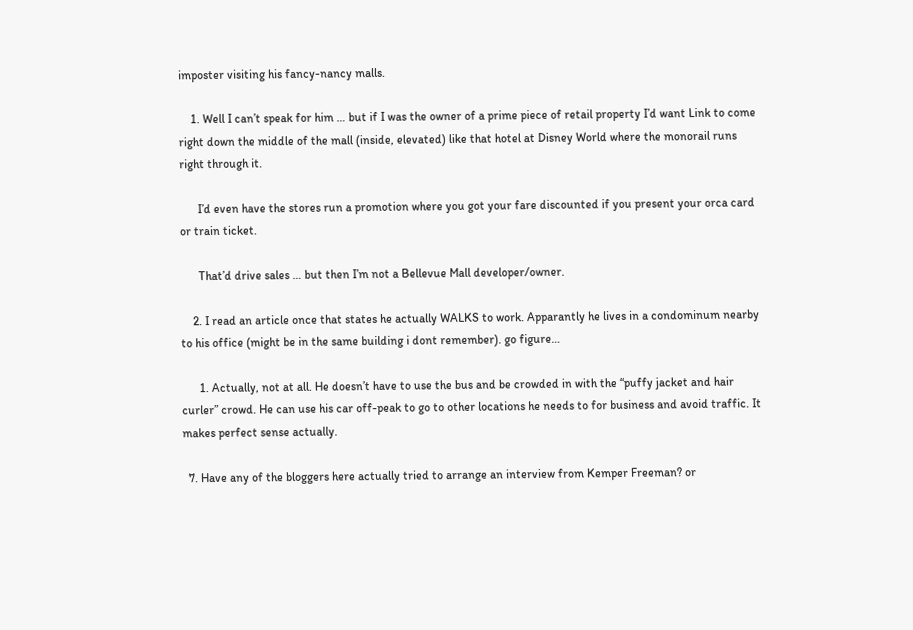imposter visiting his fancy-nancy malls.

    1. Well I can’t speak for him … but if I was the owner of a prime piece of retail property I’d want Link to come right down the middle of the mall (inside, elevated) like that hotel at Disney World where the monorail runs right through it.

      I’d even have the stores run a promotion where you got your fare discounted if you present your orca card or train ticket.

      That’d drive sales … but then I’m not a Bellevue Mall developer/owner.

    2. I read an article once that states he actually WALKS to work. Apparantly he lives in a condominum nearby to his office (might be in the same building i dont remember). go figure…

      1. Actually, not at all. He doesn’t have to use the bus and be crowded in with the “puffy jacket and hair curler” crowd. He can use his car off-peak to go to other locations he needs to for business and avoid traffic. It makes perfect sense actually.

  7. Have any of the bloggers here actually tried to arrange an interview from Kemper Freeman? or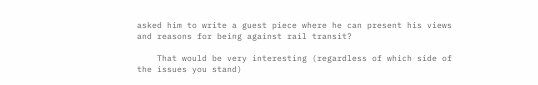asked him to write a guest piece where he can present his views and reasons for being against rail transit?

    That would be very interesting (regardless of which side of the issues you stand)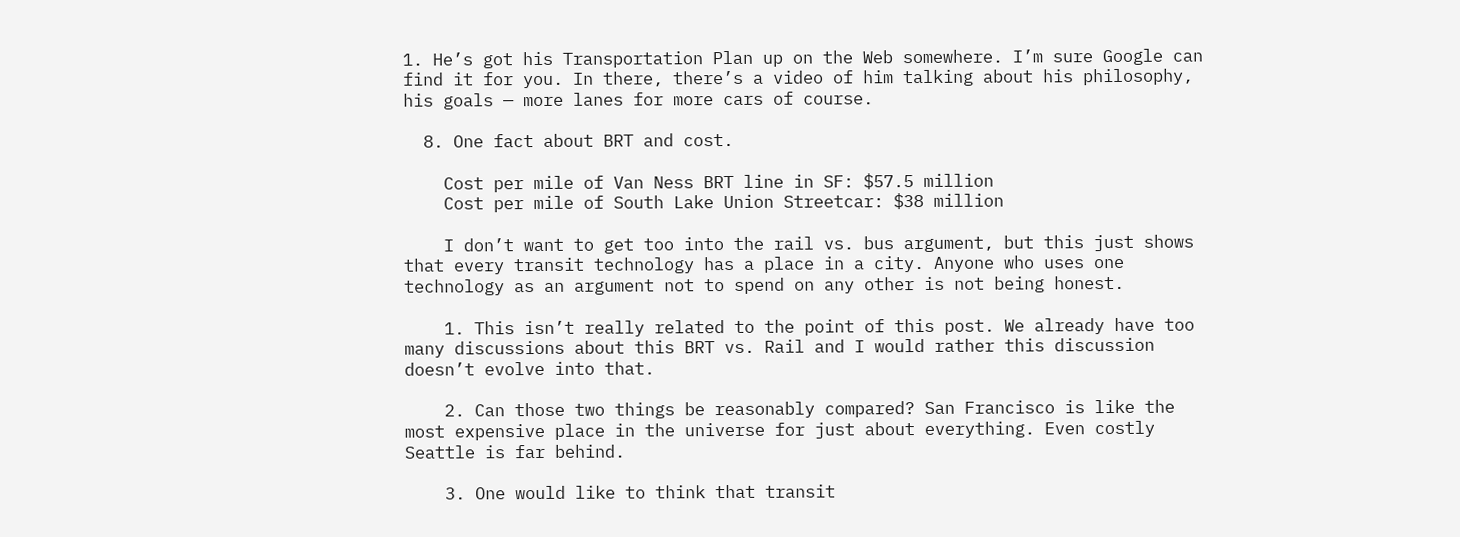1. He’s got his Transportation Plan up on the Web somewhere. I’m sure Google can find it for you. In there, there’s a video of him talking about his philosophy, his goals — more lanes for more cars of course.

  8. One fact about BRT and cost.

    Cost per mile of Van Ness BRT line in SF: $57.5 million
    Cost per mile of South Lake Union Streetcar: $38 million

    I don’t want to get too into the rail vs. bus argument, but this just shows that every transit technology has a place in a city. Anyone who uses one technology as an argument not to spend on any other is not being honest.

    1. This isn’t really related to the point of this post. We already have too many discussions about this BRT vs. Rail and I would rather this discussion doesn’t evolve into that.

    2. Can those two things be reasonably compared? San Francisco is like the most expensive place in the universe for just about everything. Even costly Seattle is far behind.

    3. One would like to think that transit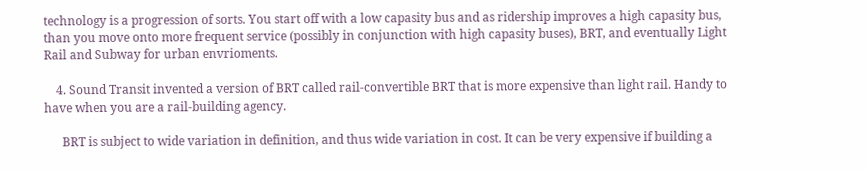technology is a progression of sorts. You start off with a low capasity bus and as ridership improves a high capasity bus, than you move onto more frequent service (possibly in conjunction with high capasity buses), BRT, and eventually Light Rail and Subway for urban envrioments.

    4. Sound Transit invented a version of BRT called rail-convertible BRT that is more expensive than light rail. Handy to have when you are a rail-building agency.

      BRT is subject to wide variation in definition, and thus wide variation in cost. It can be very expensive if building a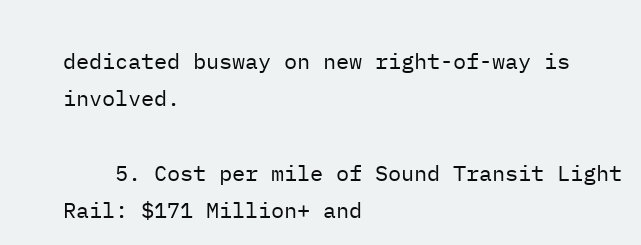dedicated busway on new right-of-way is involved.

    5. Cost per mile of Sound Transit Light Rail: $171 Million+ and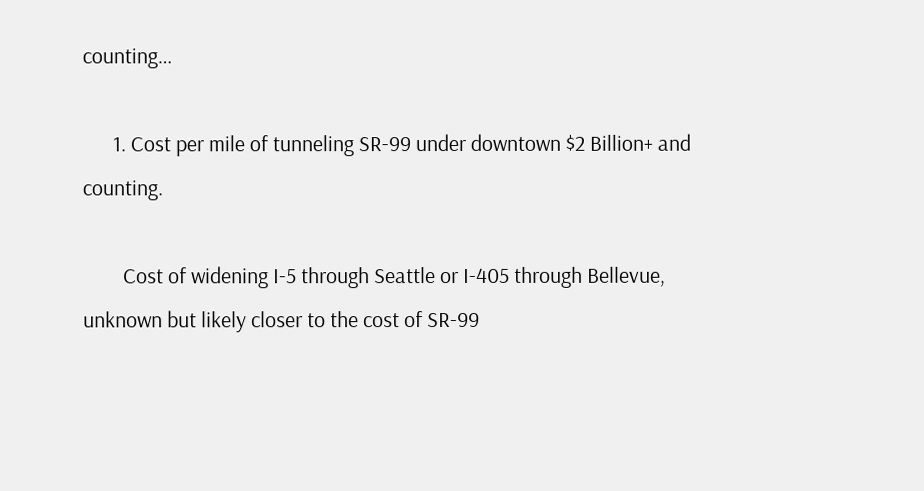counting…

      1. Cost per mile of tunneling SR-99 under downtown $2 Billion+ and counting.

        Cost of widening I-5 through Seattle or I-405 through Bellevue, unknown but likely closer to the cost of SR-99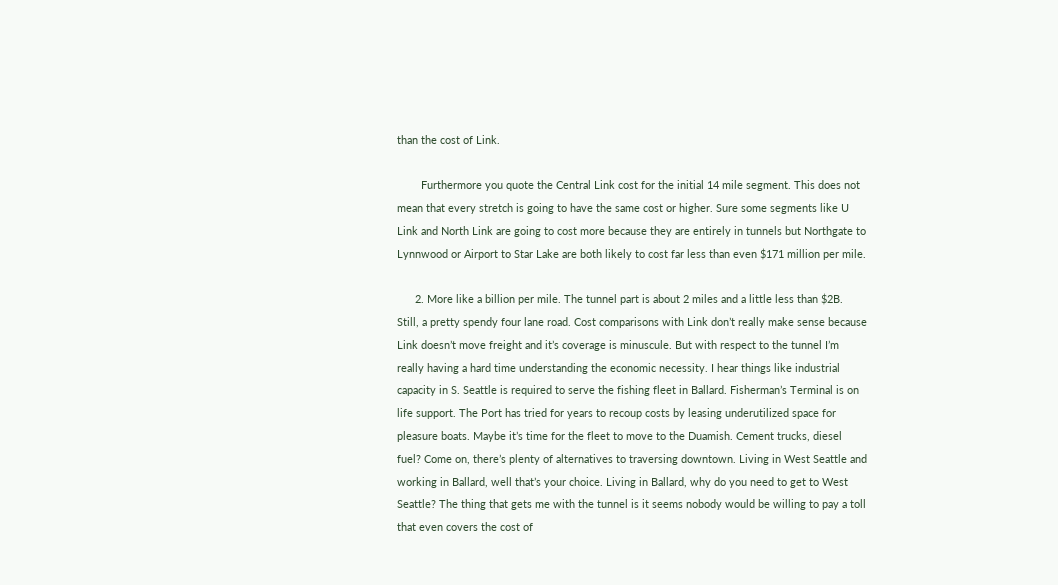than the cost of Link.

        Furthermore you quote the Central Link cost for the initial 14 mile segment. This does not mean that every stretch is going to have the same cost or higher. Sure some segments like U Link and North Link are going to cost more because they are entirely in tunnels but Northgate to Lynnwood or Airport to Star Lake are both likely to cost far less than even $171 million per mile.

      2. More like a billion per mile. The tunnel part is about 2 miles and a little less than $2B. Still, a pretty spendy four lane road. Cost comparisons with Link don’t really make sense because Link doesn’t move freight and it’s coverage is minuscule. But with respect to the tunnel I’m really having a hard time understanding the economic necessity. I hear things like industrial capacity in S. Seattle is required to serve the fishing fleet in Ballard. Fisherman’s Terminal is on life support. The Port has tried for years to recoup costs by leasing underutilized space for pleasure boats. Maybe it’s time for the fleet to move to the Duamish. Cement trucks, diesel fuel? Come on, there’s plenty of alternatives to traversing downtown. Living in West Seattle and working in Ballard, well that’s your choice. Living in Ballard, why do you need to get to West Seattle? The thing that gets me with the tunnel is it seems nobody would be willing to pay a toll that even covers the cost of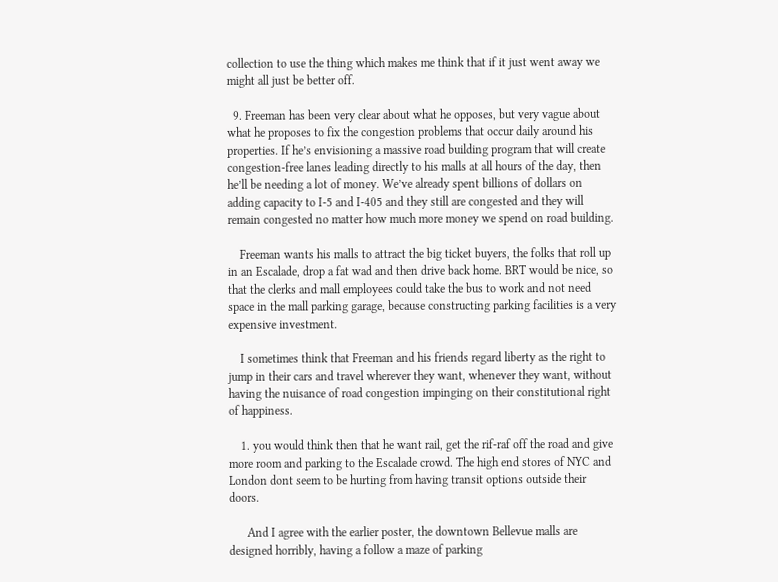collection to use the thing which makes me think that if it just went away we might all just be better off.

  9. Freeman has been very clear about what he opposes, but very vague about what he proposes to fix the congestion problems that occur daily around his properties. If he’s envisioning a massive road building program that will create congestion-free lanes leading directly to his malls at all hours of the day, then he’ll be needing a lot of money. We’ve already spent billions of dollars on adding capacity to I-5 and I-405 and they still are congested and they will remain congested no matter how much more money we spend on road building.

    Freeman wants his malls to attract the big ticket buyers, the folks that roll up in an Escalade, drop a fat wad and then drive back home. BRT would be nice, so that the clerks and mall employees could take the bus to work and not need space in the mall parking garage, because constructing parking facilities is a very expensive investment.

    I sometimes think that Freeman and his friends regard liberty as the right to jump in their cars and travel wherever they want, whenever they want, without having the nuisance of road congestion impinging on their constitutional right of happiness.

    1. you would think then that he want rail, get the rif-raf off the road and give more room and parking to the Escalade crowd. The high end stores of NYC and London dont seem to be hurting from having transit options outside their doors.

      And I agree with the earlier poster, the downtown Bellevue malls are designed horribly, having a follow a maze of parking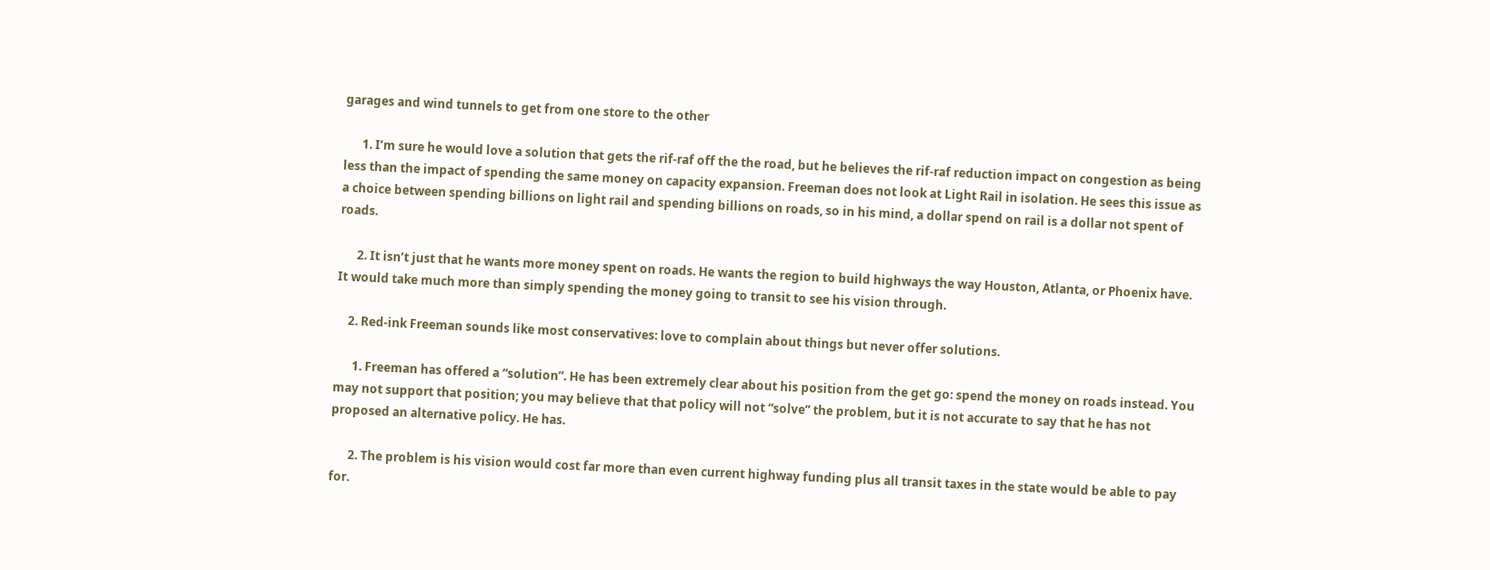garages and wind tunnels to get from one store to the other

      1. I’m sure he would love a solution that gets the rif-raf off the the road, but he believes the rif-raf reduction impact on congestion as being less than the impact of spending the same money on capacity expansion. Freeman does not look at Light Rail in isolation. He sees this issue as a choice between spending billions on light rail and spending billions on roads, so in his mind, a dollar spend on rail is a dollar not spent of roads.

      2. It isn’t just that he wants more money spent on roads. He wants the region to build highways the way Houston, Atlanta, or Phoenix have. It would take much more than simply spending the money going to transit to see his vision through.

    2. Red-ink Freeman sounds like most conservatives: love to complain about things but never offer solutions.

      1. Freeman has offered a “solution”. He has been extremely clear about his position from the get go: spend the money on roads instead. You may not support that position; you may believe that that policy will not “solve” the problem, but it is not accurate to say that he has not proposed an alternative policy. He has.

      2. The problem is his vision would cost far more than even current highway funding plus all transit taxes in the state would be able to pay for.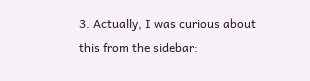3. Actually, I was curious about this from the sidebar: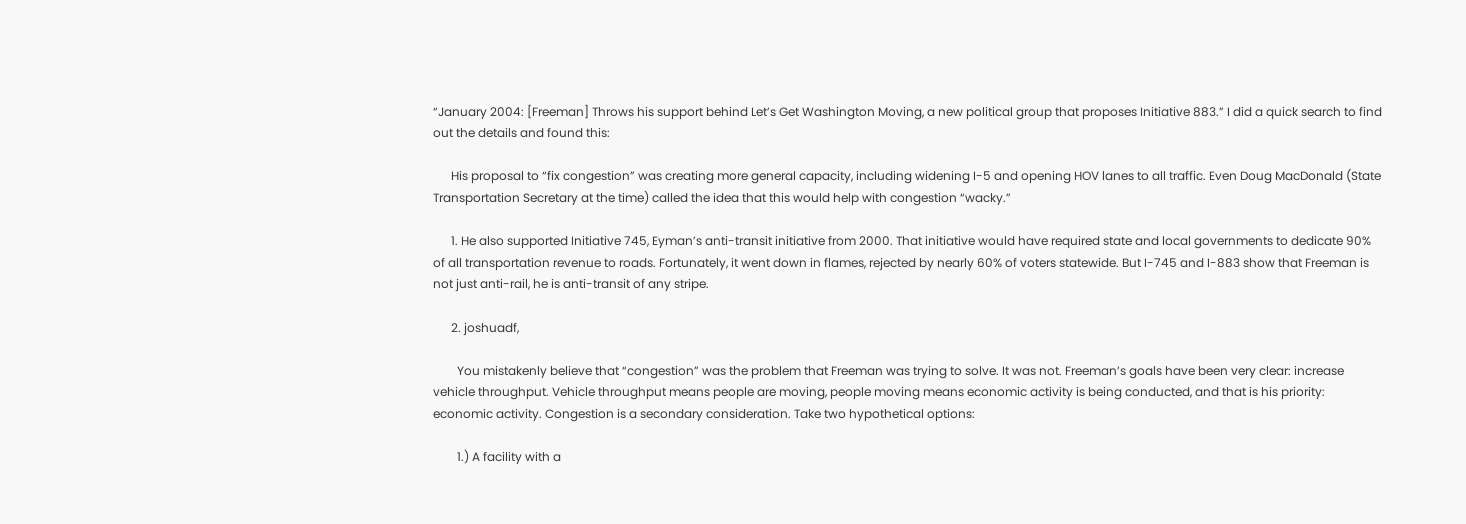“January 2004: [Freeman] Throws his support behind Let’s Get Washington Moving, a new political group that proposes Initiative 883.” I did a quick search to find out the details and found this:

      His proposal to “fix congestion” was creating more general capacity, including widening I-5 and opening HOV lanes to all traffic. Even Doug MacDonald (State Transportation Secretary at the time) called the idea that this would help with congestion “wacky.”

      1. He also supported Initiative 745, Eyman’s anti-transit initiative from 2000. That initiative would have required state and local governments to dedicate 90% of all transportation revenue to roads. Fortunately, it went down in flames, rejected by nearly 60% of voters statewide. But I-745 and I-883 show that Freeman is not just anti-rail, he is anti-transit of any stripe.

      2. joshuadf,

        You mistakenly believe that “congestion” was the problem that Freeman was trying to solve. It was not. Freeman’s goals have been very clear: increase vehicle throughput. Vehicle throughput means people are moving, people moving means economic activity is being conducted, and that is his priority: economic activity. Congestion is a secondary consideration. Take two hypothetical options:

        1.) A facility with a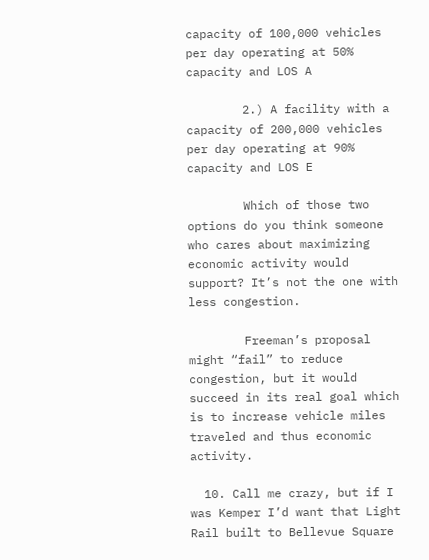capacity of 100,000 vehicles per day operating at 50% capacity and LOS A

        2.) A facility with a capacity of 200,000 vehicles per day operating at 90% capacity and LOS E

        Which of those two options do you think someone who cares about maximizing economic activity would support? It’s not the one with less congestion.

        Freeman’s proposal might “fail” to reduce congestion, but it would succeed in its real goal which is to increase vehicle miles traveled and thus economic activity.

  10. Call me crazy, but if I was Kemper I’d want that Light Rail built to Bellevue Square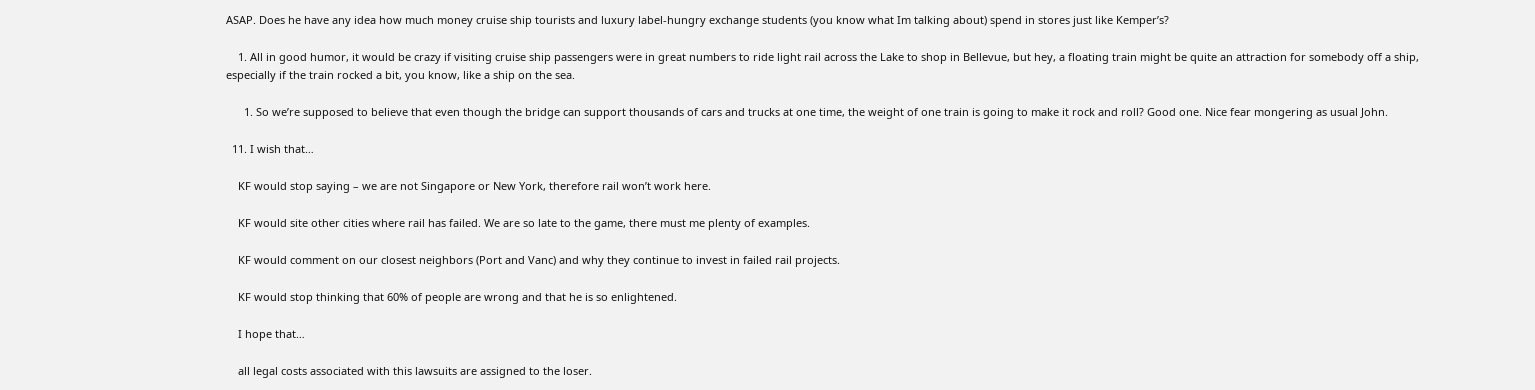ASAP. Does he have any idea how much money cruise ship tourists and luxury label-hungry exchange students (you know what Im talking about) spend in stores just like Kemper’s?

    1. All in good humor, it would be crazy if visiting cruise ship passengers were in great numbers to ride light rail across the Lake to shop in Bellevue, but hey, a floating train might be quite an attraction for somebody off a ship, especially if the train rocked a bit, you know, like a ship on the sea.

      1. So we’re supposed to believe that even though the bridge can support thousands of cars and trucks at one time, the weight of one train is going to make it rock and roll? Good one. Nice fear mongering as usual John.

  11. I wish that…

    KF would stop saying – we are not Singapore or New York, therefore rail won’t work here.

    KF would site other cities where rail has failed. We are so late to the game, there must me plenty of examples.

    KF would comment on our closest neighbors (Port and Vanc) and why they continue to invest in failed rail projects.

    KF would stop thinking that 60% of people are wrong and that he is so enlightened.

    I hope that…

    all legal costs associated with this lawsuits are assigned to the loser.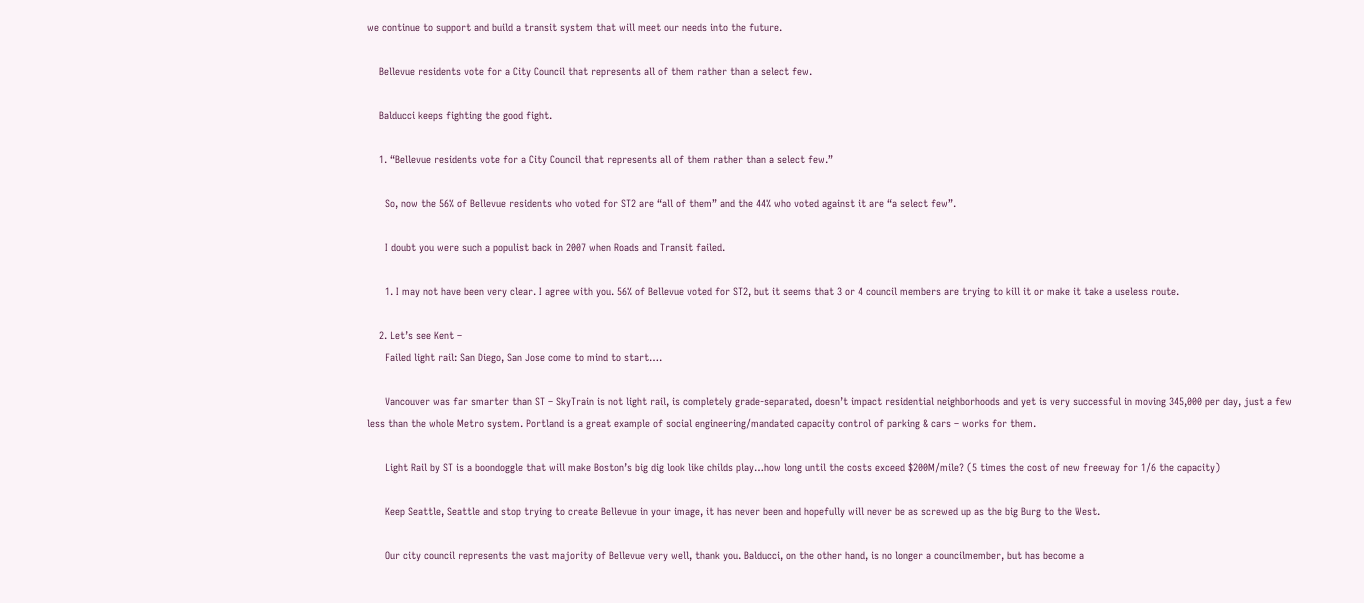we continue to support and build a transit system that will meet our needs into the future.

    Bellevue residents vote for a City Council that represents all of them rather than a select few.

    Balducci keeps fighting the good fight.

    1. “Bellevue residents vote for a City Council that represents all of them rather than a select few.”

      So, now the 56% of Bellevue residents who voted for ST2 are “all of them” and the 44% who voted against it are “a select few”.

      I doubt you were such a populist back in 2007 when Roads and Transit failed.

      1. I may not have been very clear. I agree with you. 56% of Bellevue voted for ST2, but it seems that 3 or 4 council members are trying to kill it or make it take a useless route.

    2. Let’s see Kent –
      Failed light rail: San Diego, San Jose come to mind to start….

      Vancouver was far smarter than ST – SkyTrain is not light rail, is completely grade-separated, doesn’t impact residential neighborhoods and yet is very successful in moving 345,000 per day, just a few less than the whole Metro system. Portland is a great example of social engineering/mandated capacity control of parking & cars – works for them.

      Light Rail by ST is a boondoggle that will make Boston’s big dig look like childs play…how long until the costs exceed $200M/mile? (5 times the cost of new freeway for 1/6 the capacity)

      Keep Seattle, Seattle and stop trying to create Bellevue in your image, it has never been and hopefully will never be as screwed up as the big Burg to the West.

      Our city council represents the vast majority of Bellevue very well, thank you. Balducci, on the other hand, is no longer a councilmember, but has become a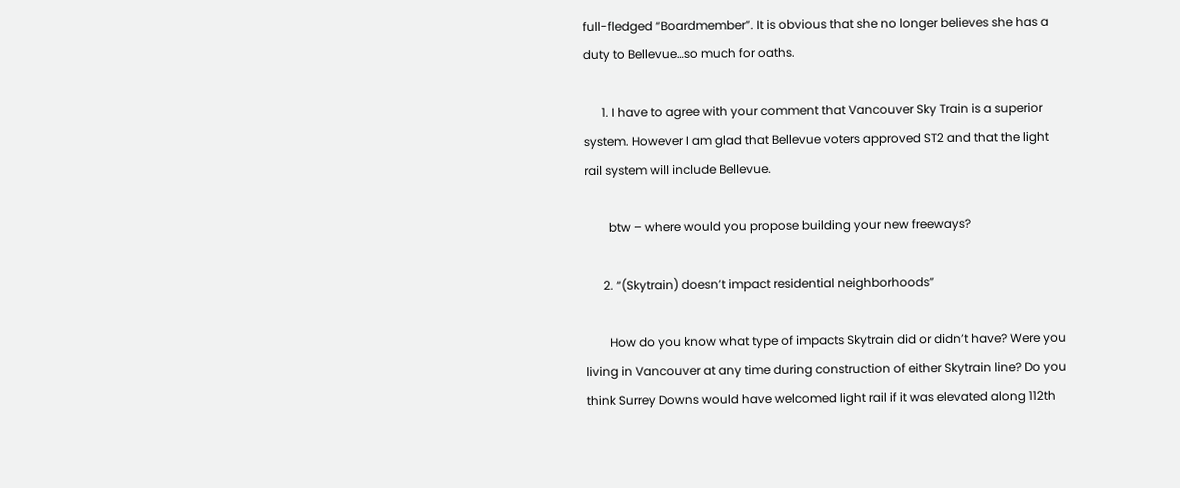full-fledged “Boardmember”. It is obvious that she no longer believes she has a duty to Bellevue…so much for oaths.

      1. I have to agree with your comment that Vancouver Sky Train is a superior system. However I am glad that Bellevue voters approved ST2 and that the light rail system will include Bellevue.

        btw – where would you propose building your new freeways?

      2. “(Skytrain) doesn’t impact residential neighborhoods”

        How do you know what type of impacts Skytrain did or didn’t have? Were you living in Vancouver at any time during construction of either Skytrain line? Do you think Surrey Downs would have welcomed light rail if it was elevated along 112th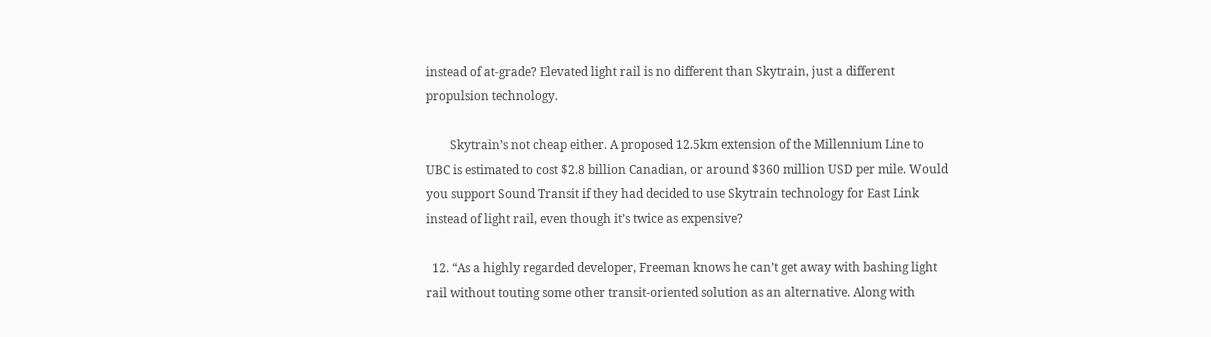instead of at-grade? Elevated light rail is no different than Skytrain, just a different propulsion technology.

        Skytrain’s not cheap either. A proposed 12.5km extension of the Millennium Line to UBC is estimated to cost $2.8 billion Canadian, or around $360 million USD per mile. Would you support Sound Transit if they had decided to use Skytrain technology for East Link instead of light rail, even though it’s twice as expensive?

  12. “As a highly regarded developer, Freeman knows he can’t get away with bashing light rail without touting some other transit-oriented solution as an alternative. Along with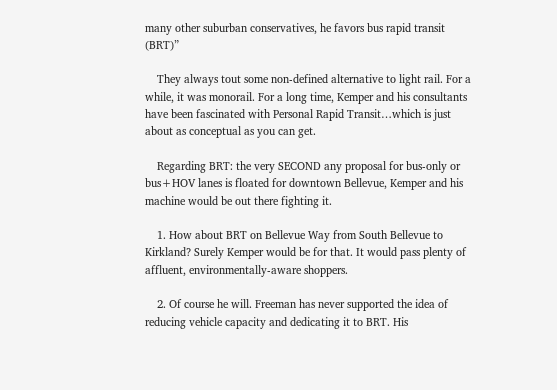many other suburban conservatives, he favors bus rapid transit (BRT)”

    They always tout some non-defined alternative to light rail. For a while, it was monorail. For a long time, Kemper and his consultants have been fascinated with Personal Rapid Transit…which is just about as conceptual as you can get.

    Regarding BRT: the very SECOND any proposal for bus-only or bus+HOV lanes is floated for downtown Bellevue, Kemper and his machine would be out there fighting it.

    1. How about BRT on Bellevue Way from South Bellevue to Kirkland? Surely Kemper would be for that. It would pass plenty of affluent, environmentally-aware shoppers.

    2. Of course he will. Freeman has never supported the idea of reducing vehicle capacity and dedicating it to BRT. His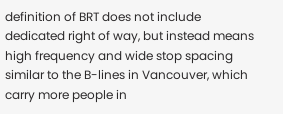definition of BRT does not include dedicated right of way, but instead means high frequency and wide stop spacing similar to the B-lines in Vancouver, which carry more people in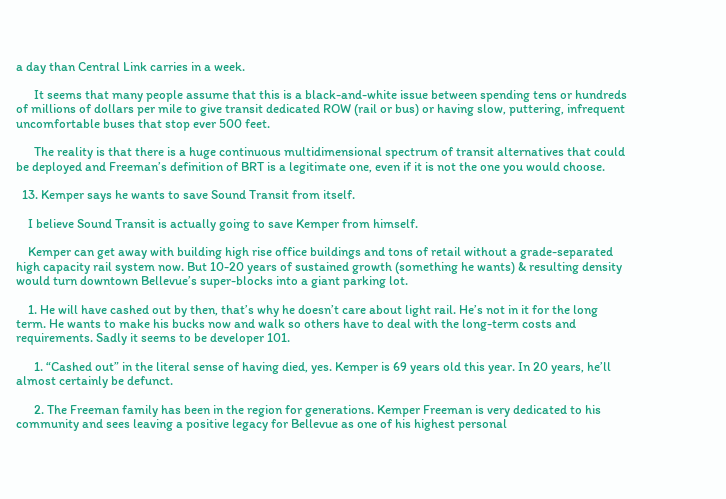a day than Central Link carries in a week.

      It seems that many people assume that this is a black-and-white issue between spending tens or hundreds of millions of dollars per mile to give transit dedicated ROW (rail or bus) or having slow, puttering, infrequent uncomfortable buses that stop ever 500 feet.

      The reality is that there is a huge continuous multidimensional spectrum of transit alternatives that could be deployed and Freeman’s definition of BRT is a legitimate one, even if it is not the one you would choose.

  13. Kemper says he wants to save Sound Transit from itself.

    I believe Sound Transit is actually going to save Kemper from himself.

    Kemper can get away with building high rise office buildings and tons of retail without a grade-separated high capacity rail system now. But 10-20 years of sustained growth (something he wants) & resulting density would turn downtown Bellevue’s super-blocks into a giant parking lot.

    1. He will have cashed out by then, that’s why he doesn’t care about light rail. He’s not in it for the long term. He wants to make his bucks now and walk so others have to deal with the long-term costs and requirements. Sadly it seems to be developer 101.

      1. “Cashed out” in the literal sense of having died, yes. Kemper is 69 years old this year. In 20 years, he’ll almost certainly be defunct.

      2. The Freeman family has been in the region for generations. Kemper Freeman is very dedicated to his community and sees leaving a positive legacy for Bellevue as one of his highest personal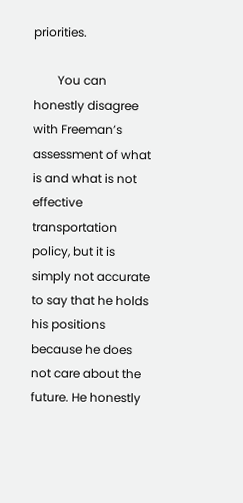priorities.

        You can honestly disagree with Freeman’s assessment of what is and what is not effective transportation policy, but it is simply not accurate to say that he holds his positions because he does not care about the future. He honestly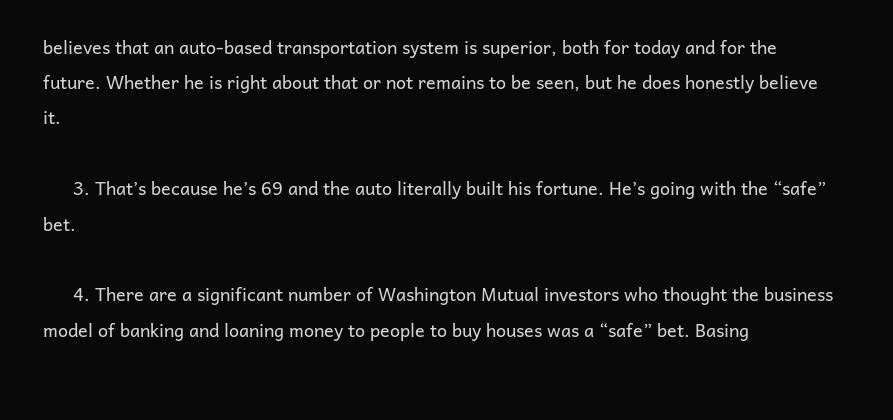believes that an auto-based transportation system is superior, both for today and for the future. Whether he is right about that or not remains to be seen, but he does honestly believe it.

      3. That’s because he’s 69 and the auto literally built his fortune. He’s going with the “safe” bet.

      4. There are a significant number of Washington Mutual investors who thought the business model of banking and loaning money to people to buy houses was a “safe” bet. Basing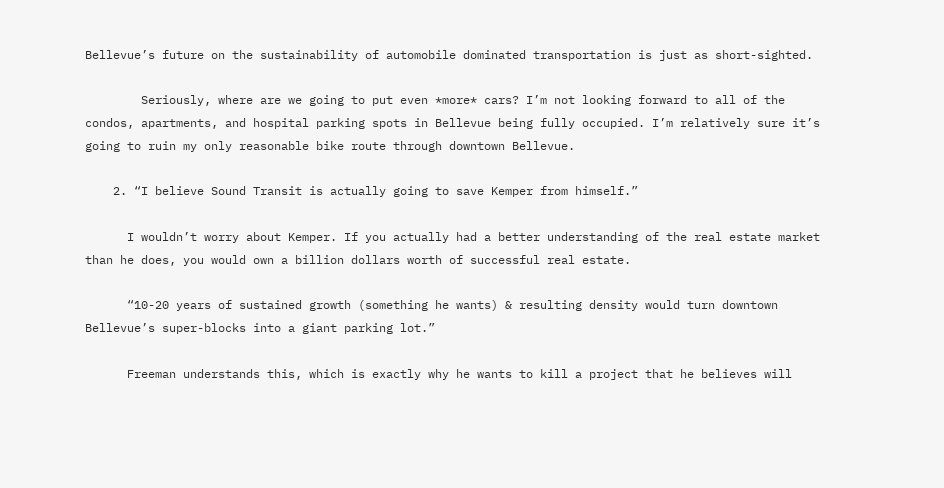Bellevue’s future on the sustainability of automobile dominated transportation is just as short-sighted.

        Seriously, where are we going to put even *more* cars? I’m not looking forward to all of the condos, apartments, and hospital parking spots in Bellevue being fully occupied. I’m relatively sure it’s going to ruin my only reasonable bike route through downtown Bellevue.

    2. “I believe Sound Transit is actually going to save Kemper from himself.”

      I wouldn’t worry about Kemper. If you actually had a better understanding of the real estate market than he does, you would own a billion dollars worth of successful real estate.

      “10-20 years of sustained growth (something he wants) & resulting density would turn downtown Bellevue’s super-blocks into a giant parking lot.”

      Freeman understands this, which is exactly why he wants to kill a project that he believes will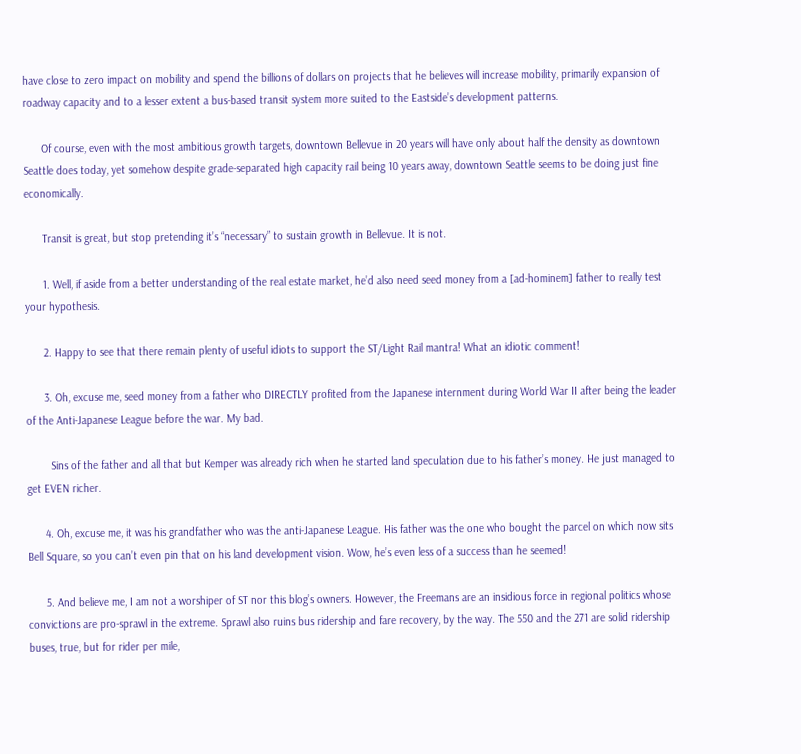have close to zero impact on mobility and spend the billions of dollars on projects that he believes will increase mobility, primarily expansion of roadway capacity and to a lesser extent a bus-based transit system more suited to the Eastside’s development patterns.

      Of course, even with the most ambitious growth targets, downtown Bellevue in 20 years will have only about half the density as downtown Seattle does today, yet somehow despite grade-separated high capacity rail being 10 years away, downtown Seattle seems to be doing just fine economically.

      Transit is great, but stop pretending it’s “necessary” to sustain growth in Bellevue. It is not.

      1. Well, if aside from a better understanding of the real estate market, he’d also need seed money from a [ad-hominem] father to really test your hypothesis.

      2. Happy to see that there remain plenty of useful idiots to support the ST/Light Rail mantra! What an idiotic comment!

      3. Oh, excuse me, seed money from a father who DIRECTLY profited from the Japanese internment during World War II after being the leader of the Anti-Japanese League before the war. My bad.

        Sins of the father and all that but Kemper was already rich when he started land speculation due to his father’s money. He just managed to get EVEN richer.

      4. Oh, excuse me, it was his grandfather who was the anti-Japanese League. His father was the one who bought the parcel on which now sits Bell Square, so you can’t even pin that on his land development vision. Wow, he’s even less of a success than he seemed!

      5. And believe me, I am not a worshiper of ST nor this blog’s owners. However, the Freemans are an insidious force in regional politics whose convictions are pro-sprawl in the extreme. Sprawl also ruins bus ridership and fare recovery, by the way. The 550 and the 271 are solid ridership buses, true, but for rider per mile,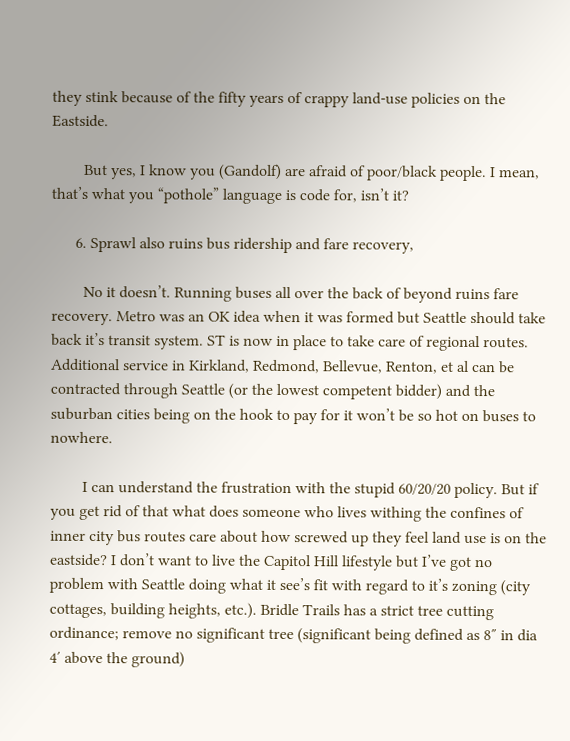they stink because of the fifty years of crappy land-use policies on the Eastside.

        But yes, I know you (Gandolf) are afraid of poor/black people. I mean, that’s what you “pothole” language is code for, isn’t it?

      6. Sprawl also ruins bus ridership and fare recovery,

        No it doesn’t. Running buses all over the back of beyond ruins fare recovery. Metro was an OK idea when it was formed but Seattle should take back it’s transit system. ST is now in place to take care of regional routes. Additional service in Kirkland, Redmond, Bellevue, Renton, et al can be contracted through Seattle (or the lowest competent bidder) and the suburban cities being on the hook to pay for it won’t be so hot on buses to nowhere.

        I can understand the frustration with the stupid 60/20/20 policy. But if you get rid of that what does someone who lives withing the confines of inner city bus routes care about how screwed up they feel land use is on the eastside? I don’t want to live the Capitol Hill lifestyle but I’ve got no problem with Seattle doing what it see’s fit with regard to it’s zoning (city cottages, building heights, etc.). Bridle Trails has a strict tree cutting ordinance; remove no significant tree (significant being defined as 8″ in dia 4′ above the ground)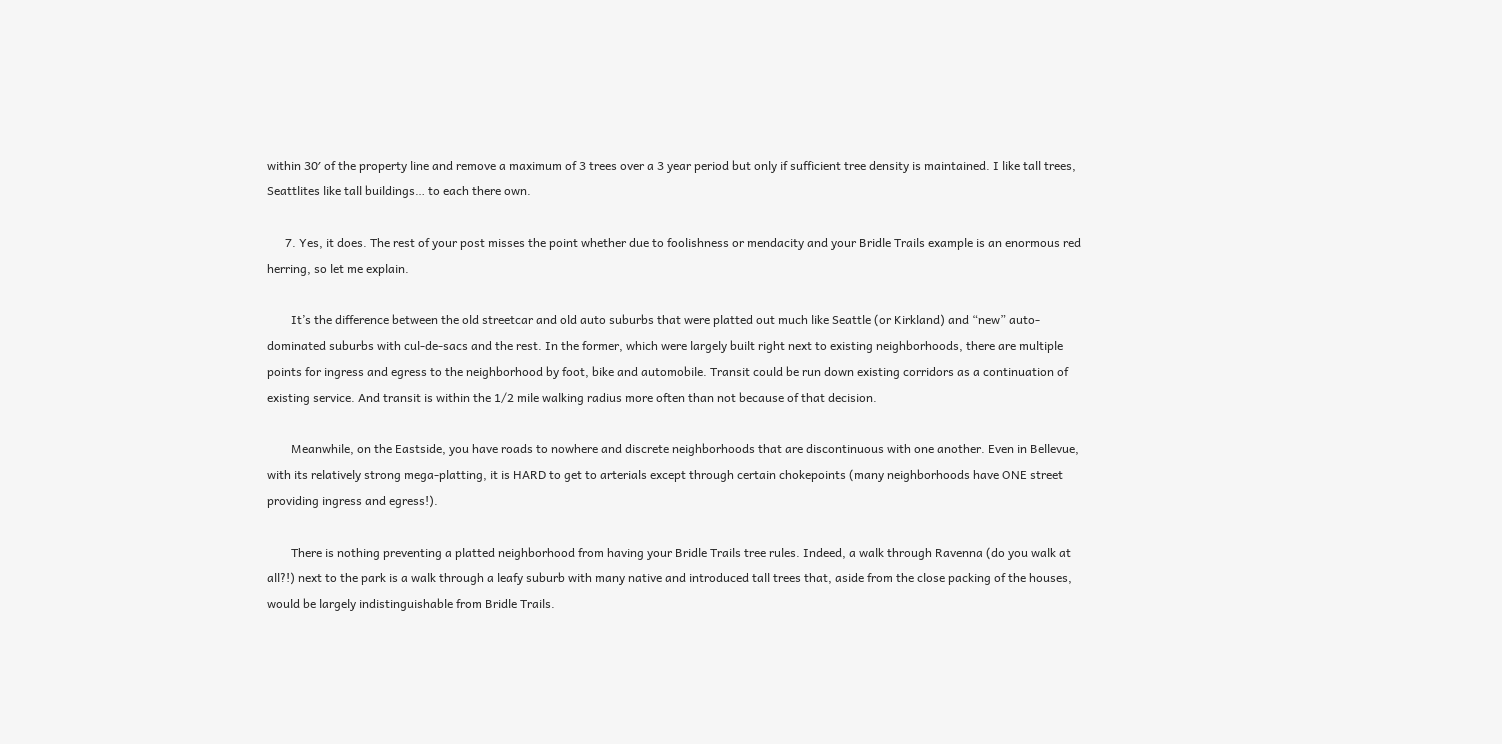within 30′ of the property line and remove a maximum of 3 trees over a 3 year period but only if sufficient tree density is maintained. I like tall trees, Seattlites like tall buildings… to each there own.

      7. Yes, it does. The rest of your post misses the point whether due to foolishness or mendacity and your Bridle Trails example is an enormous red herring, so let me explain.

        It’s the difference between the old streetcar and old auto suburbs that were platted out much like Seattle (or Kirkland) and “new” auto-dominated suburbs with cul-de-sacs and the rest. In the former, which were largely built right next to existing neighborhoods, there are multiple points for ingress and egress to the neighborhood by foot, bike and automobile. Transit could be run down existing corridors as a continuation of existing service. And transit is within the 1/2 mile walking radius more often than not because of that decision.

        Meanwhile, on the Eastside, you have roads to nowhere and discrete neighborhoods that are discontinuous with one another. Even in Bellevue, with its relatively strong mega-platting, it is HARD to get to arterials except through certain chokepoints (many neighborhoods have ONE street providing ingress and egress!).

        There is nothing preventing a platted neighborhood from having your Bridle Trails tree rules. Indeed, a walk through Ravenna (do you walk at all?!) next to the park is a walk through a leafy suburb with many native and introduced tall trees that, aside from the close packing of the houses, would be largely indistinguishable from Bridle Trails.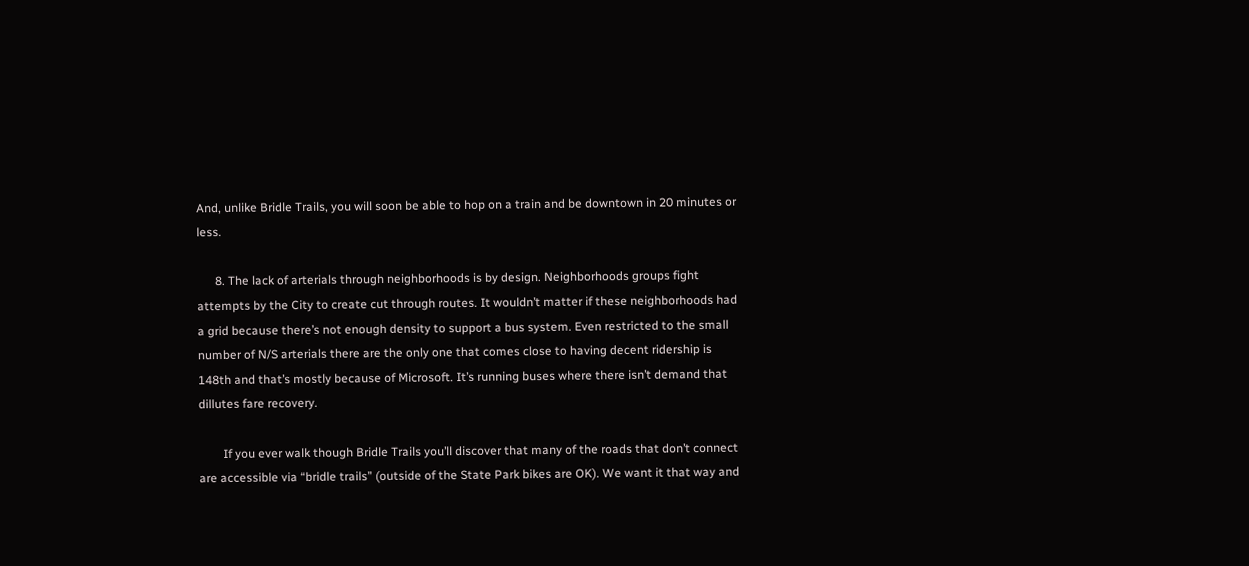And, unlike Bridle Trails, you will soon be able to hop on a train and be downtown in 20 minutes or less.

      8. The lack of arterials through neighborhoods is by design. Neighborhoods groups fight attempts by the City to create cut through routes. It wouldn’t matter if these neighborhoods had a grid because there’s not enough density to support a bus system. Even restricted to the small number of N/S arterials there are the only one that comes close to having decent ridership is 148th and that’s mostly because of Microsoft. It’s running buses where there isn’t demand that dillutes fare recovery.

        If you ever walk though Bridle Trails you’ll discover that many of the roads that don’t connect are accessible via “bridle trails” (outside of the State Park bikes are OK). We want it that way and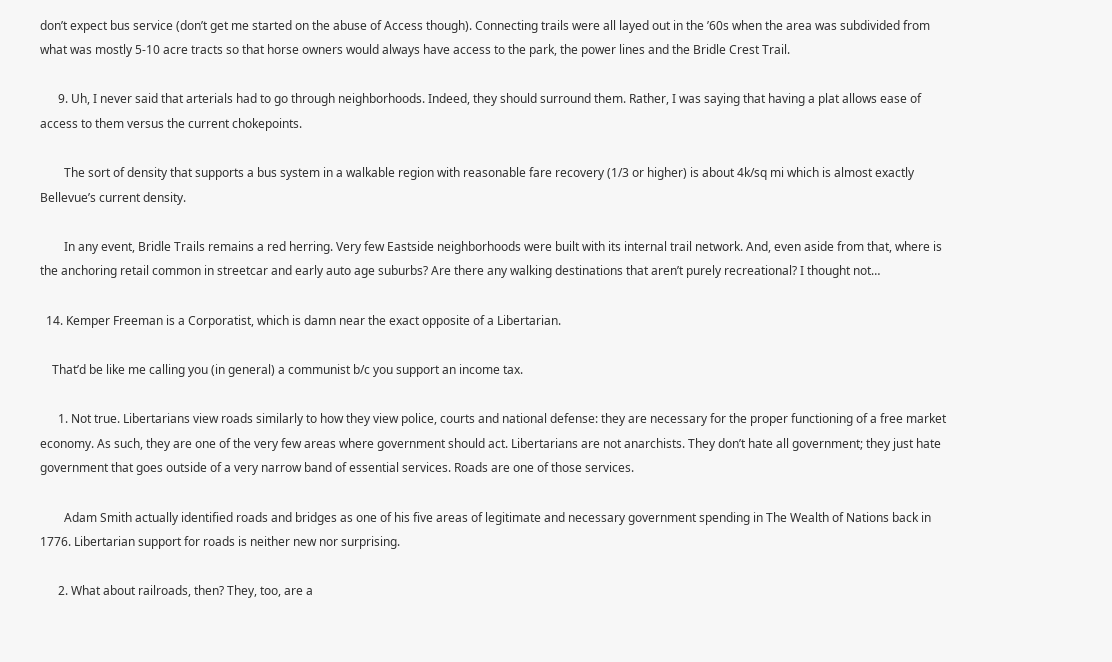don’t expect bus service (don’t get me started on the abuse of Access though). Connecting trails were all layed out in the ’60s when the area was subdivided from what was mostly 5-10 acre tracts so that horse owners would always have access to the park, the power lines and the Bridle Crest Trail.

      9. Uh, I never said that arterials had to go through neighborhoods. Indeed, they should surround them. Rather, I was saying that having a plat allows ease of access to them versus the current chokepoints.

        The sort of density that supports a bus system in a walkable region with reasonable fare recovery (1/3 or higher) is about 4k/sq mi which is almost exactly Bellevue’s current density.

        In any event, Bridle Trails remains a red herring. Very few Eastside neighborhoods were built with its internal trail network. And, even aside from that, where is the anchoring retail common in streetcar and early auto age suburbs? Are there any walking destinations that aren’t purely recreational? I thought not…

  14. Kemper Freeman is a Corporatist, which is damn near the exact opposite of a Libertarian.

    That’d be like me calling you (in general) a communist b/c you support an income tax.

      1. Not true. Libertarians view roads similarly to how they view police, courts and national defense: they are necessary for the proper functioning of a free market economy. As such, they are one of the very few areas where government should act. Libertarians are not anarchists. They don’t hate all government; they just hate government that goes outside of a very narrow band of essential services. Roads are one of those services.

        Adam Smith actually identified roads and bridges as one of his five areas of legitimate and necessary government spending in The Wealth of Nations back in 1776. Libertarian support for roads is neither new nor surprising.

      2. What about railroads, then? They, too, are a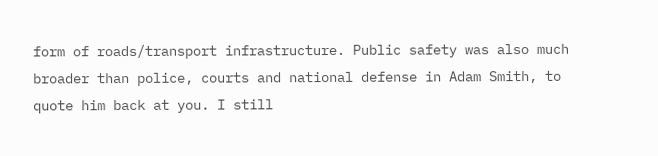form of roads/transport infrastructure. Public safety was also much broader than police, courts and national defense in Adam Smith, to quote him back at you. I still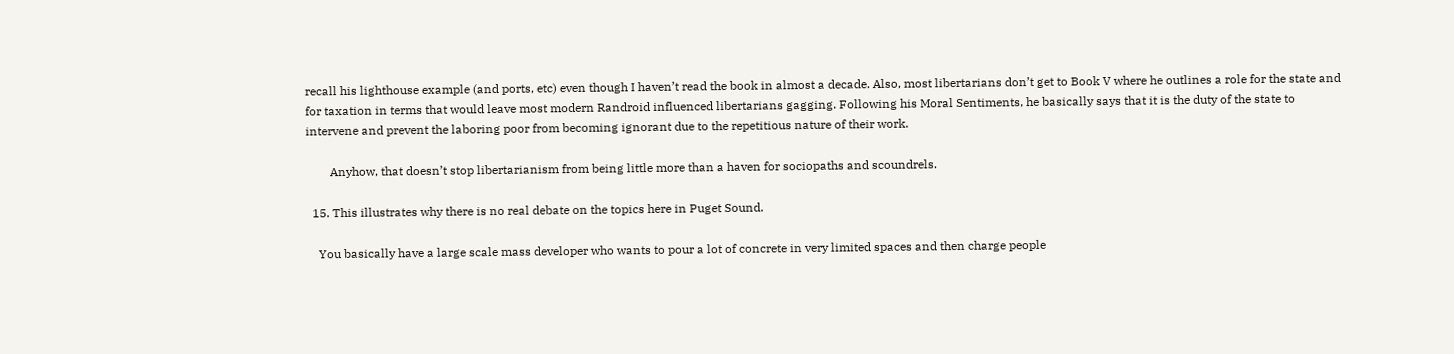recall his lighthouse example (and ports, etc) even though I haven’t read the book in almost a decade. Also, most libertarians don’t get to Book V where he outlines a role for the state and for taxation in terms that would leave most modern Randroid influenced libertarians gagging. Following his Moral Sentiments, he basically says that it is the duty of the state to intervene and prevent the laboring poor from becoming ignorant due to the repetitious nature of their work.

        Anyhow, that doesn’t stop libertarianism from being little more than a haven for sociopaths and scoundrels.

  15. This illustrates why there is no real debate on the topics here in Puget Sound.

    You basically have a large scale mass developer who wants to pour a lot of concrete in very limited spaces and then charge people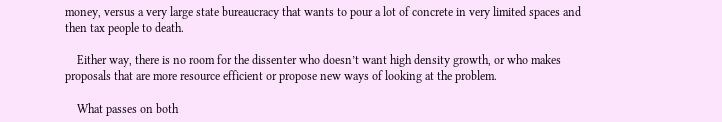money, versus a very large state bureaucracy that wants to pour a lot of concrete in very limited spaces and then tax people to death.

    Either way, there is no room for the dissenter who doesn’t want high density growth, or who makes proposals that are more resource efficient or propose new ways of looking at the problem.

    What passes on both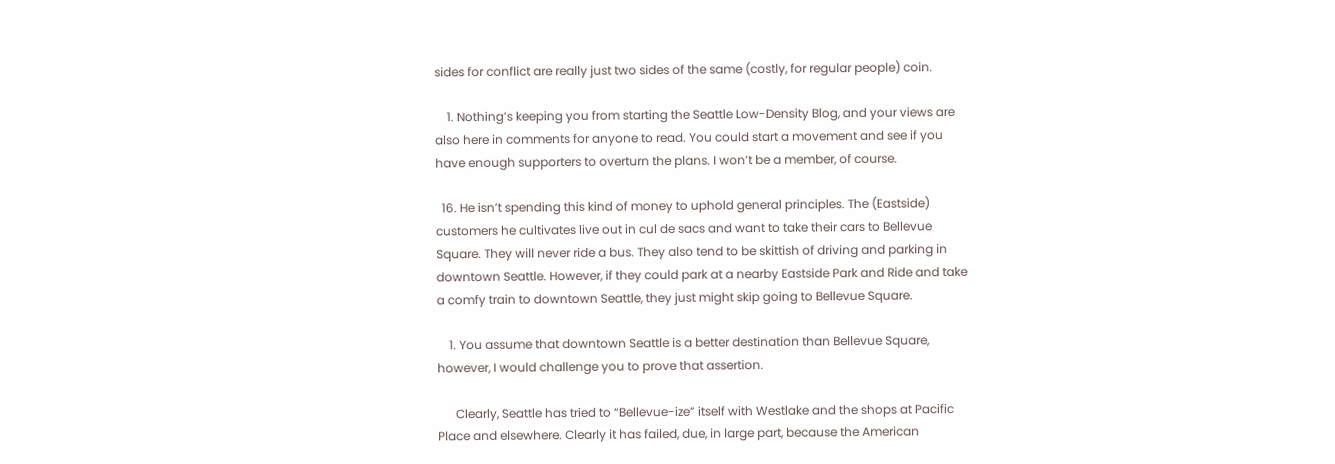sides for conflict are really just two sides of the same (costly, for regular people) coin.

    1. Nothing’s keeping you from starting the Seattle Low-Density Blog, and your views are also here in comments for anyone to read. You could start a movement and see if you have enough supporters to overturn the plans. I won’t be a member, of course.

  16. He isn’t spending this kind of money to uphold general principles. The (Eastside) customers he cultivates live out in cul de sacs and want to take their cars to Bellevue Square. They will never ride a bus. They also tend to be skittish of driving and parking in downtown Seattle. However, if they could park at a nearby Eastside Park and Ride and take a comfy train to downtown Seattle, they just might skip going to Bellevue Square.

    1. You assume that downtown Seattle is a better destination than Bellevue Square, however, I would challenge you to prove that assertion.

      Clearly, Seattle has tried to “Bellevue-ize” itself with Westlake and the shops at Pacific Place and elsewhere. Clearly it has failed, due, in large part, because the American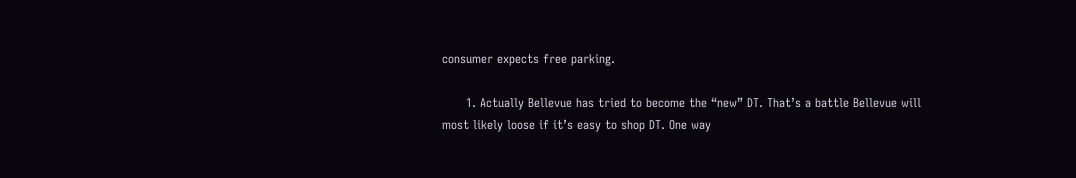consumer expects free parking.

      1. Actually Bellevue has tried to become the “new” DT. That’s a battle Bellevue will most likely loose if it’s easy to shop DT. One way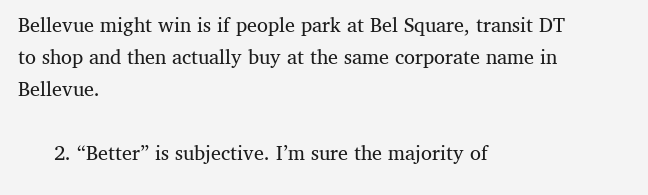Bellevue might win is if people park at Bel Square, transit DT to shop and then actually buy at the same corporate name in Bellevue.

      2. “Better” is subjective. I’m sure the majority of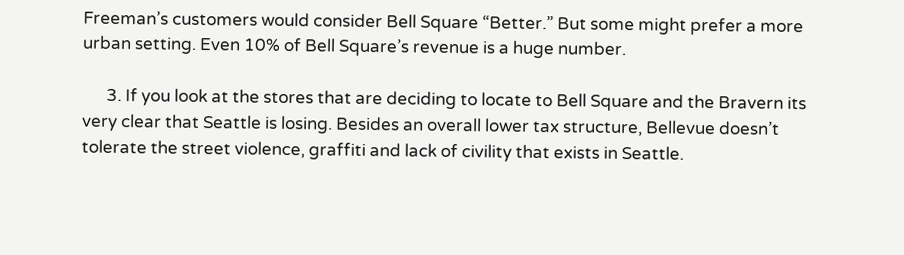Freeman’s customers would consider Bell Square “Better.” But some might prefer a more urban setting. Even 10% of Bell Square’s revenue is a huge number.

      3. If you look at the stores that are deciding to locate to Bell Square and the Bravern its very clear that Seattle is losing. Besides an overall lower tax structure, Bellevue doesn’t tolerate the street violence, graffiti and lack of civility that exists in Seattle.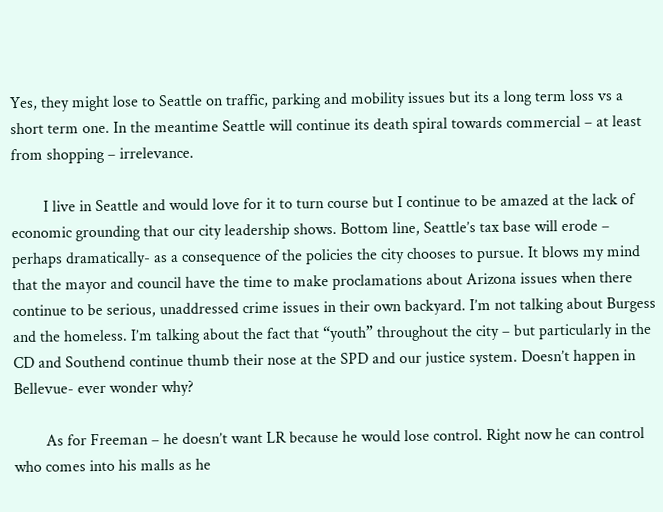Yes, they might lose to Seattle on traffic, parking and mobility issues but its a long term loss vs a short term one. In the meantime Seattle will continue its death spiral towards commercial – at least from shopping – irrelevance.

        I live in Seattle and would love for it to turn course but I continue to be amazed at the lack of economic grounding that our city leadership shows. Bottom line, Seattle’s tax base will erode – perhaps dramatically- as a consequence of the policies the city chooses to pursue. It blows my mind that the mayor and council have the time to make proclamations about Arizona issues when there continue to be serious, unaddressed crime issues in their own backyard. I’m not talking about Burgess and the homeless. I’m talking about the fact that “youth” throughout the city – but particularly in the CD and Southend continue thumb their nose at the SPD and our justice system. Doesn’t happen in Bellevue- ever wonder why?

        As for Freeman – he doesn’t want LR because he would lose control. Right now he can control who comes into his malls as he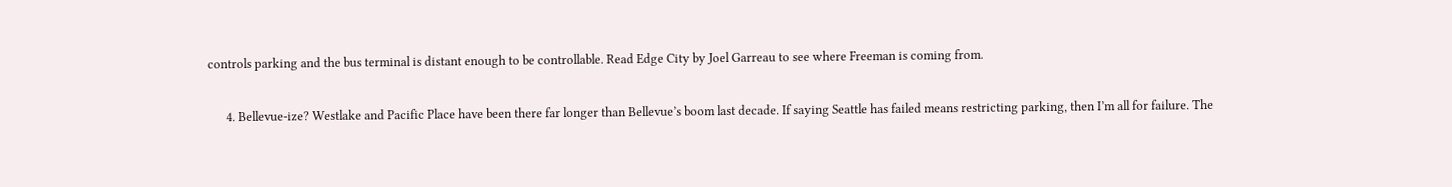controls parking and the bus terminal is distant enough to be controllable. Read Edge City by Joel Garreau to see where Freeman is coming from.

      4. Bellevue-ize? Westlake and Pacific Place have been there far longer than Bellevue’s boom last decade. If saying Seattle has failed means restricting parking, then I’m all for failure. The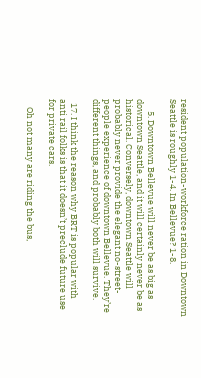resident population-workforce ration in Downtown Seattle is roughly 1-4. In Bellevue? 1-8.

      5. Downtown Bellevue will never be as big as downtown Seattle, and it will certainly never be as historical. Conversely, downtown Seattle will probably never provide the elegant no-street-people experience of downtown Bellevue. They’re different things, and probably both will survive.

  17. I think the reason why BRT is popular with anti rail folks is that it doesn’t preclude future use for private cars.

    Oh not many are riding the bus,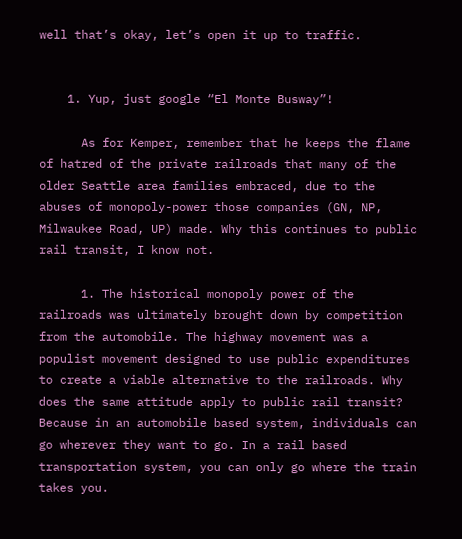well that’s okay, let’s open it up to traffic.


    1. Yup, just google “El Monte Busway”!

      As for Kemper, remember that he keeps the flame of hatred of the private railroads that many of the older Seattle area families embraced, due to the abuses of monopoly-power those companies (GN, NP, Milwaukee Road, UP) made. Why this continues to public rail transit, I know not.

      1. The historical monopoly power of the railroads was ultimately brought down by competition from the automobile. The highway movement was a populist movement designed to use public expenditures to create a viable alternative to the railroads. Why does the same attitude apply to public rail transit? Because in an automobile based system, individuals can go wherever they want to go. In a rail based transportation system, you can only go where the train takes you.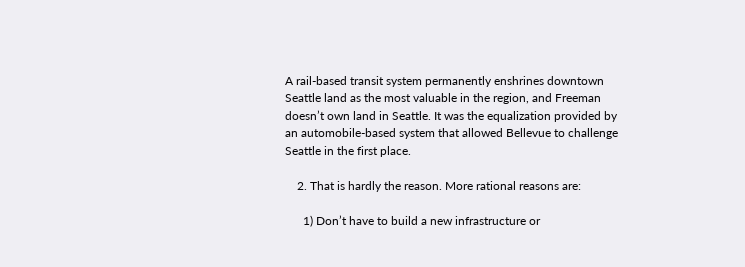A rail-based transit system permanently enshrines downtown Seattle land as the most valuable in the region, and Freeman doesn’t own land in Seattle. It was the equalization provided by an automobile-based system that allowed Bellevue to challenge Seattle in the first place.

    2. That is hardly the reason. More rational reasons are:

      1) Don’t have to build a new infrastructure or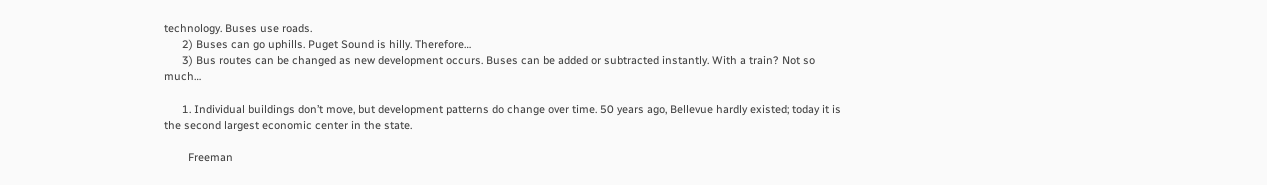technology. Buses use roads.
      2) Buses can go uphills. Puget Sound is hilly. Therefore…
      3) Bus routes can be changed as new development occurs. Buses can be added or subtracted instantly. With a train? Not so much…

      1. Individual buildings don’t move, but development patterns do change over time. 50 years ago, Bellevue hardly existed; today it is the second largest economic center in the state.

        Freeman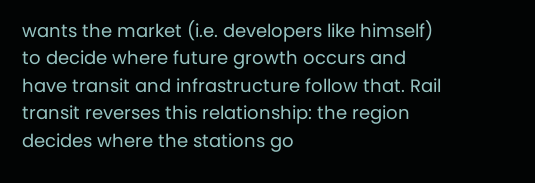wants the market (i.e. developers like himself) to decide where future growth occurs and have transit and infrastructure follow that. Rail transit reverses this relationship: the region decides where the stations go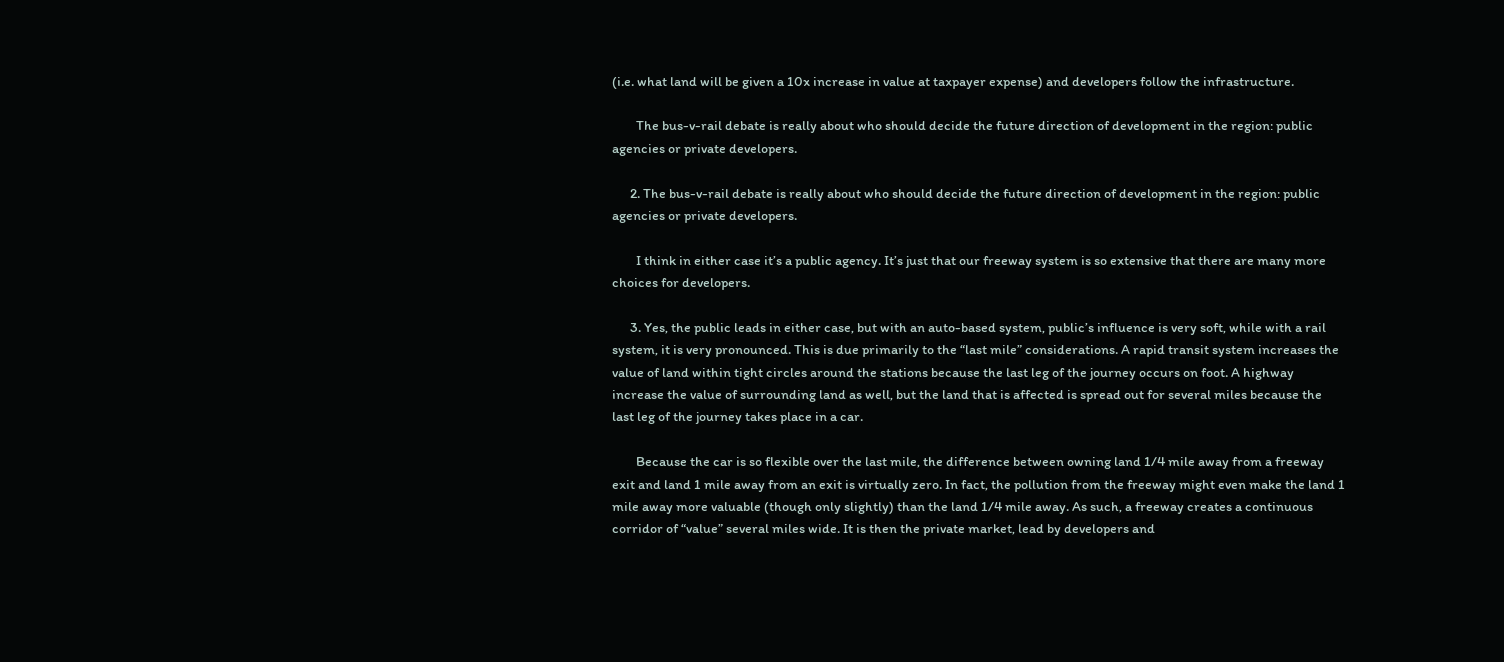(i.e. what land will be given a 10x increase in value at taxpayer expense) and developers follow the infrastructure.

        The bus-v-rail debate is really about who should decide the future direction of development in the region: public agencies or private developers.

      2. The bus-v-rail debate is really about who should decide the future direction of development in the region: public agencies or private developers.

        I think in either case it’s a public agency. It’s just that our freeway system is so extensive that there are many more choices for developers.

      3. Yes, the public leads in either case, but with an auto-based system, public’s influence is very soft, while with a rail system, it is very pronounced. This is due primarily to the “last mile” considerations. A rapid transit system increases the value of land within tight circles around the stations because the last leg of the journey occurs on foot. A highway increase the value of surrounding land as well, but the land that is affected is spread out for several miles because the last leg of the journey takes place in a car.

        Because the car is so flexible over the last mile, the difference between owning land 1/4 mile away from a freeway exit and land 1 mile away from an exit is virtually zero. In fact, the pollution from the freeway might even make the land 1 mile away more valuable (though only slightly) than the land 1/4 mile away. As such, a freeway creates a continuous corridor of “value” several miles wide. It is then the private market, lead by developers and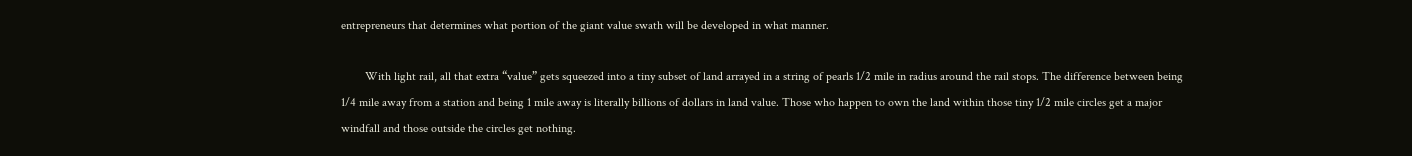entrepreneurs that determines what portion of the giant value swath will be developed in what manner.

        With light rail, all that extra “value” gets squeezed into a tiny subset of land arrayed in a string of pearls 1/2 mile in radius around the rail stops. The difference between being 1/4 mile away from a station and being 1 mile away is literally billions of dollars in land value. Those who happen to own the land within those tiny 1/2 mile circles get a major windfall and those outside the circles get nothing.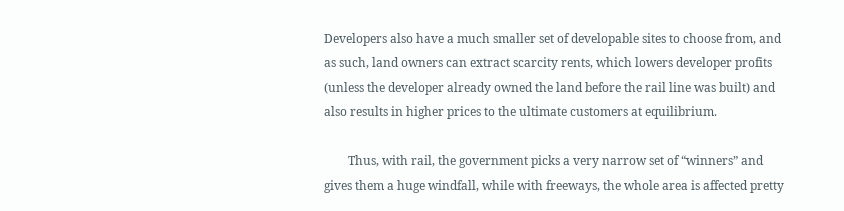Developers also have a much smaller set of developable sites to choose from, and as such, land owners can extract scarcity rents, which lowers developer profits (unless the developer already owned the land before the rail line was built) and also results in higher prices to the ultimate customers at equilibrium.

        Thus, with rail, the government picks a very narrow set of “winners” and gives them a huge windfall, while with freeways, the whole area is affected pretty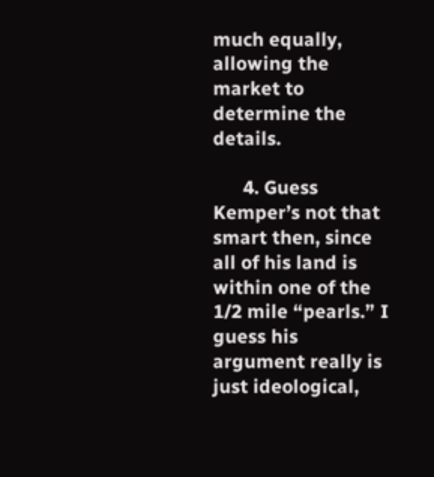much equally, allowing the market to determine the details.

      4. Guess Kemper’s not that smart then, since all of his land is within one of the 1/2 mile “pearls.” I guess his argument really is just ideological,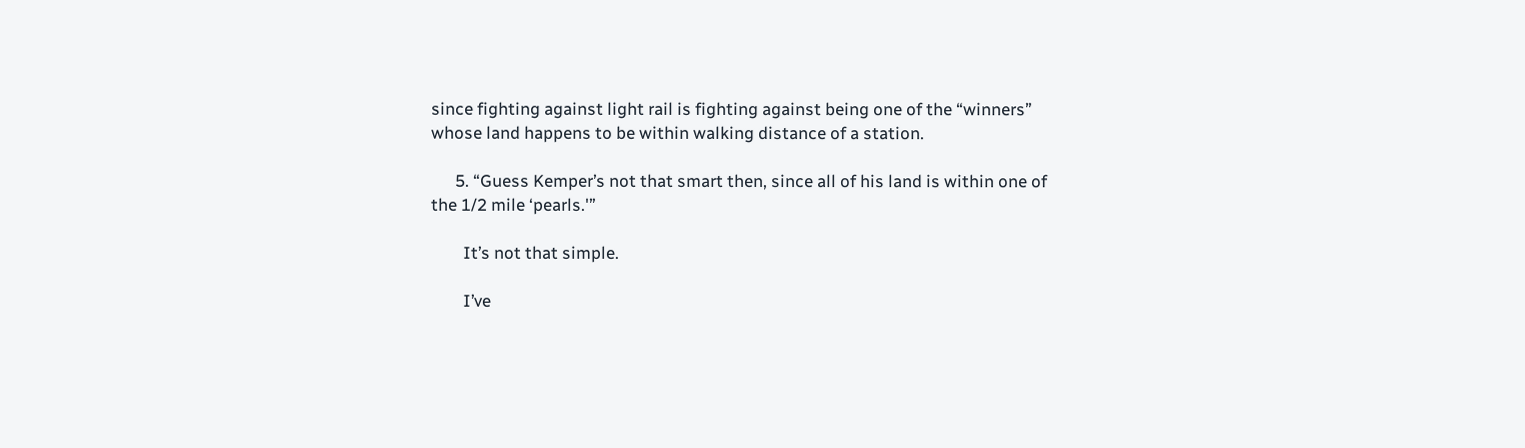since fighting against light rail is fighting against being one of the “winners” whose land happens to be within walking distance of a station.

      5. “Guess Kemper’s not that smart then, since all of his land is within one of the 1/2 mile ‘pearls.'”

        It’s not that simple.

        I’ve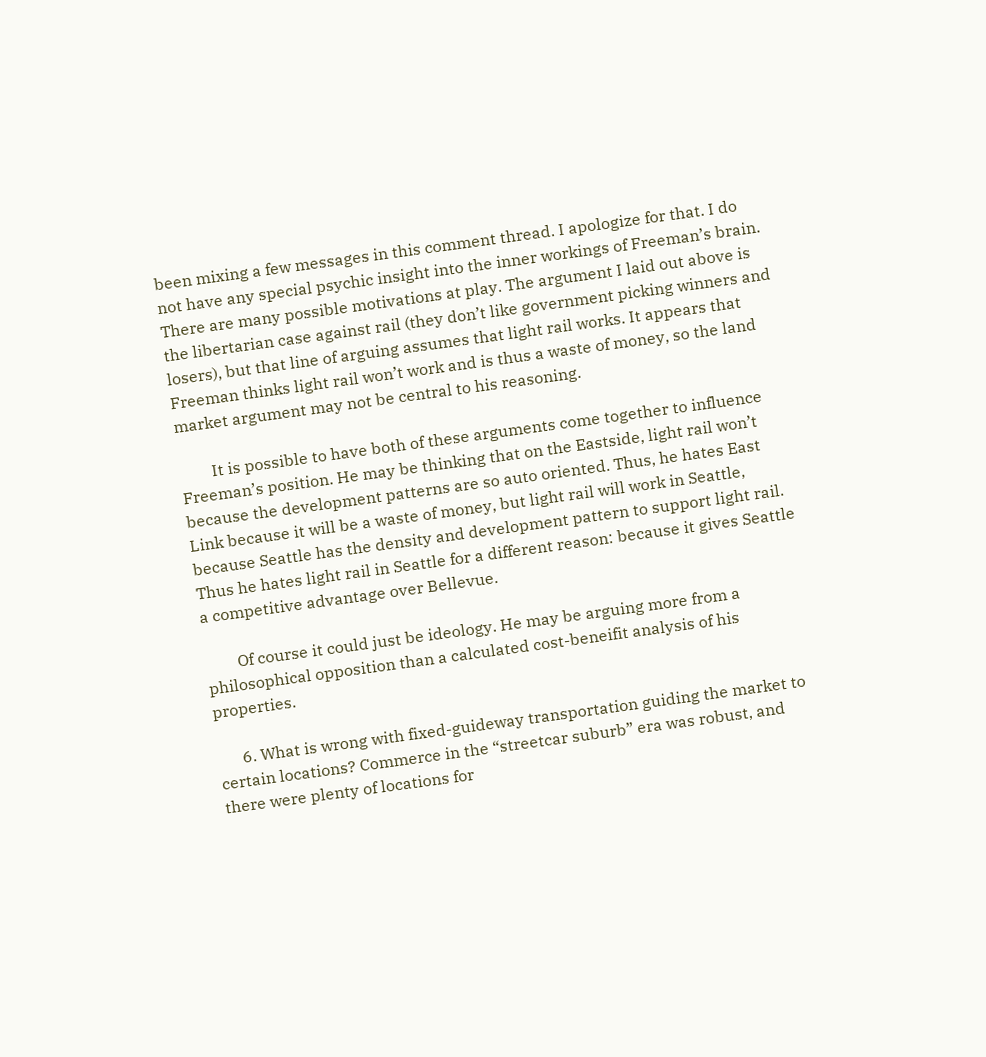been mixing a few messages in this comment thread. I apologize for that. I do not have any special psychic insight into the inner workings of Freeman’s brain. There are many possible motivations at play. The argument I laid out above is the libertarian case against rail (they don’t like government picking winners and losers), but that line of arguing assumes that light rail works. It appears that Freeman thinks light rail won’t work and is thus a waste of money, so the land market argument may not be central to his reasoning.

        It is possible to have both of these arguments come together to influence Freeman’s position. He may be thinking that on the Eastside, light rail won’t because the development patterns are so auto oriented. Thus, he hates East Link because it will be a waste of money, but light rail will work in Seattle, because Seattle has the density and development pattern to support light rail. Thus he hates light rail in Seattle for a different reason: because it gives Seattle a competitive advantage over Bellevue.

        Of course it could just be ideology. He may be arguing more from a philosophical opposition than a calculated cost-beneifit analysis of his properties.

      6. What is wrong with fixed-guideway transportation guiding the market to certain locations? Commerce in the “streetcar suburb” era was robust, and there were plenty of locations for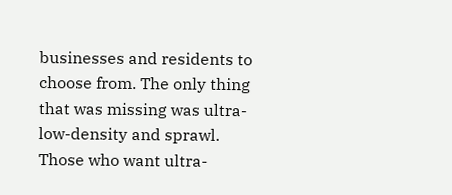businesses and residents to choose from. The only thing that was missing was ultra-low-density and sprawl. Those who want ultra-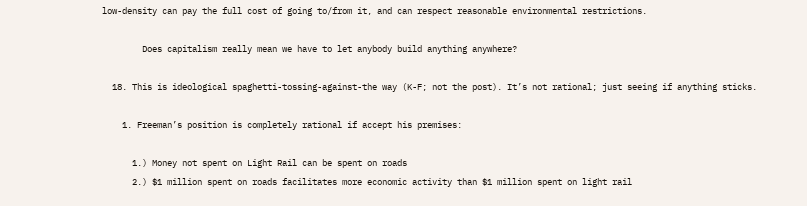low-density can pay the full cost of going to/from it, and can respect reasonable environmental restrictions.

        Does capitalism really mean we have to let anybody build anything anywhere?

  18. This is ideological spaghetti-tossing-against-the way (K-F; not the post). It’s not rational; just seeing if anything sticks.

    1. Freeman’s position is completely rational if accept his premises:

      1.) Money not spent on Light Rail can be spent on roads
      2.) $1 million spent on roads facilitates more economic activity than $1 million spent on light rail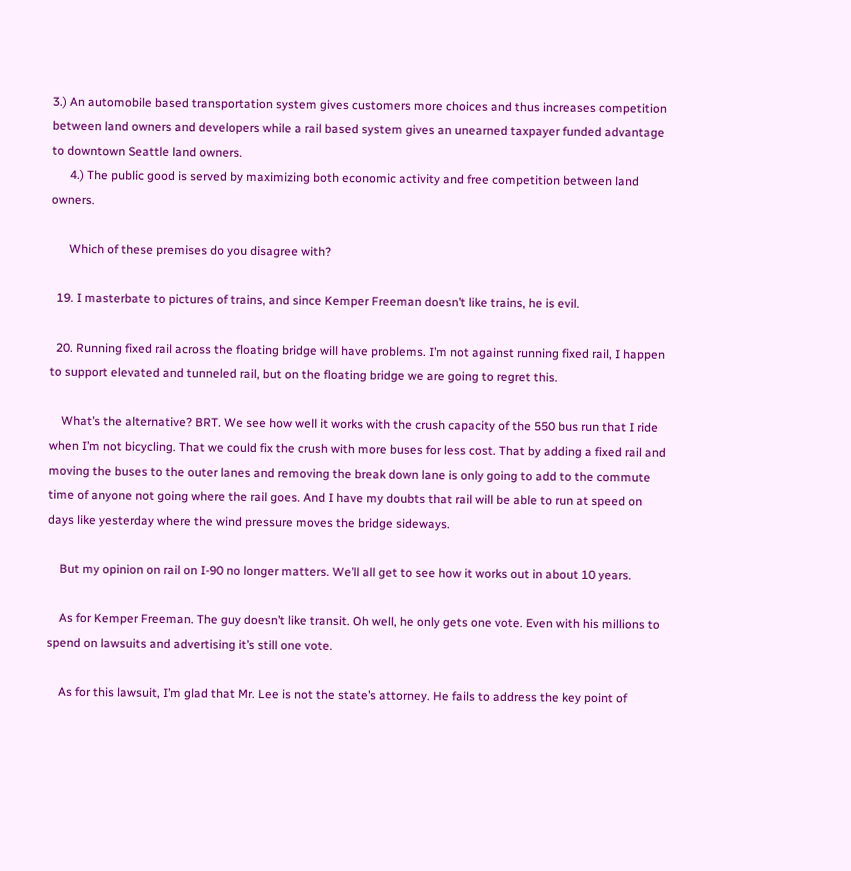3.) An automobile based transportation system gives customers more choices and thus increases competition between land owners and developers while a rail based system gives an unearned taxpayer funded advantage to downtown Seattle land owners.
      4.) The public good is served by maximizing both economic activity and free competition between land owners.

      Which of these premises do you disagree with?

  19. I masterbate to pictures of trains, and since Kemper Freeman doesn’t like trains, he is evil.

  20. Running fixed rail across the floating bridge will have problems. I’m not against running fixed rail, I happen to support elevated and tunneled rail, but on the floating bridge we are going to regret this.

    What’s the alternative? BRT. We see how well it works with the crush capacity of the 550 bus run that I ride when I’m not bicycling. That we could fix the crush with more buses for less cost. That by adding a fixed rail and moving the buses to the outer lanes and removing the break down lane is only going to add to the commute time of anyone not going where the rail goes. And I have my doubts that rail will be able to run at speed on days like yesterday where the wind pressure moves the bridge sideways.

    But my opinion on rail on I-90 no longer matters. We’ll all get to see how it works out in about 10 years.

    As for Kemper Freeman. The guy doesn’t like transit. Oh well, he only gets one vote. Even with his millions to spend on lawsuits and advertising it’s still one vote.

    As for this lawsuit, I’m glad that Mr. Lee is not the state’s attorney. He fails to address the key point of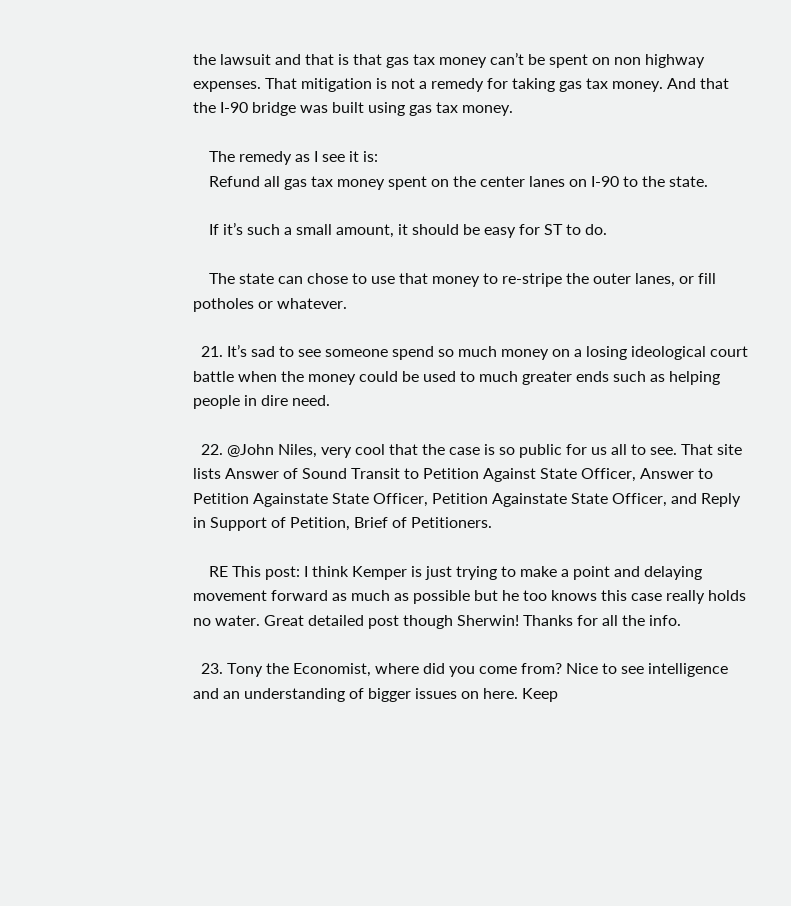the lawsuit and that is that gas tax money can’t be spent on non highway expenses. That mitigation is not a remedy for taking gas tax money. And that the I-90 bridge was built using gas tax money.

    The remedy as I see it is:
    Refund all gas tax money spent on the center lanes on I-90 to the state.

    If it’s such a small amount, it should be easy for ST to do.

    The state can chose to use that money to re-stripe the outer lanes, or fill potholes or whatever.

  21. It’s sad to see someone spend so much money on a losing ideological court battle when the money could be used to much greater ends such as helping people in dire need.

  22. @John Niles, very cool that the case is so public for us all to see. That site lists Answer of Sound Transit to Petition Against State Officer, Answer to Petition Againstate State Officer, Petition Againstate State Officer, and Reply in Support of Petition, Brief of Petitioners.

    RE This post: I think Kemper is just trying to make a point and delaying movement forward as much as possible but he too knows this case really holds no water. Great detailed post though Sherwin! Thanks for all the info.

  23. Tony the Economist, where did you come from? Nice to see intelligence and an understanding of bigger issues on here. Keep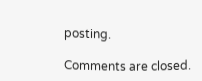posting.

Comments are closed.